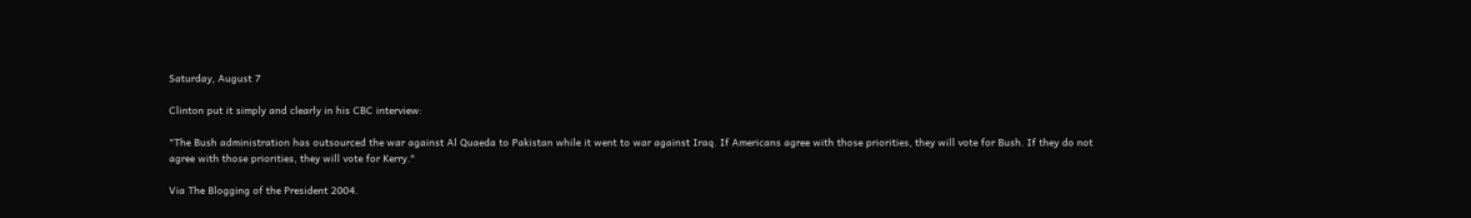Saturday, August 7

Clinton put it simply and clearly in his CBC interview:

"The Bush administration has outsourced the war against Al Quaeda to Pakistan while it went to war against Iraq. If Americans agree with those priorities, they will vote for Bush. If they do not agree with those priorities, they will vote for Kerry."

Via The Blogging of the President 2004.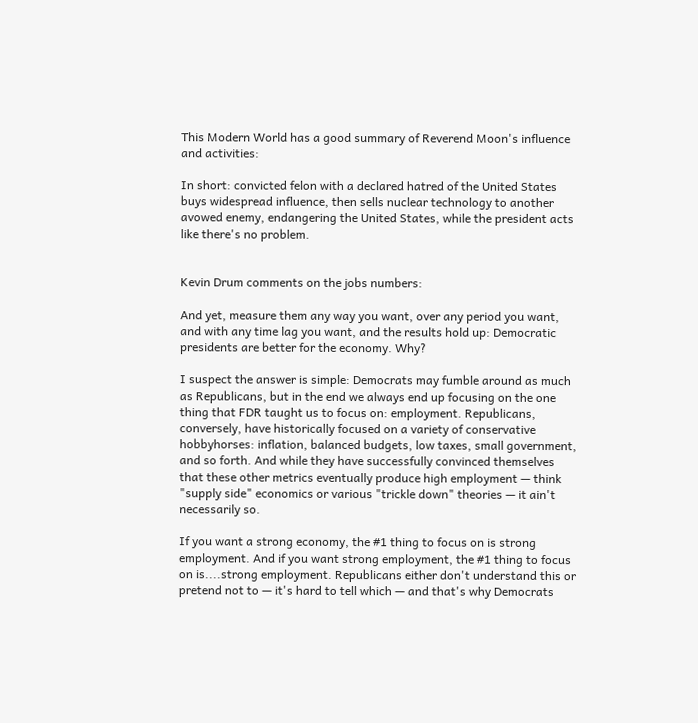This Modern World has a good summary of Reverend Moon's influence and activities:

In short: convicted felon with a declared hatred of the United States buys widespread influence, then sells nuclear technology to another avowed enemy, endangering the United States, while the president acts like there's no problem.


Kevin Drum comments on the jobs numbers:

And yet, measure them any way you want, over any period you want, and with any time lag you want, and the results hold up: Democratic presidents are better for the economy. Why?

I suspect the answer is simple: Democrats may fumble around as much as Republicans, but in the end we always end up focusing on the one thing that FDR taught us to focus on: employment. Republicans, conversely, have historically focused on a variety of conservative hobbyhorses: inflation, balanced budgets, low taxes, small government, and so forth. And while they have successfully convinced themselves that these other metrics eventually produce high employment — think "supply side" economics or various "trickle down" theories — it ain't necessarily so.

If you want a strong economy, the #1 thing to focus on is strong employment. And if you want strong employment, the #1 thing to focus on is....strong employment. Republicans either don't understand this or pretend not to — it's hard to tell which — and that's why Democrats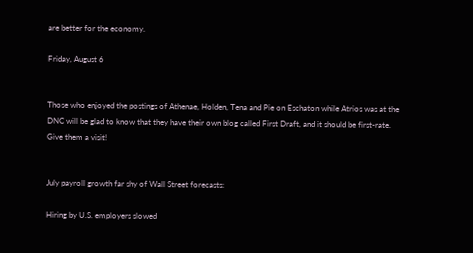are better for the economy.

Friday, August 6


Those who enjoyed the postings of Athenae, Holden, Tena and Pie on Eschaton while Atrios was at the DNC will be glad to know that they have their own blog called First Draft, and it should be first-rate. Give them a visit!


July payroll growth far shy of Wall Street forecasts:

Hiring by U.S. employers slowed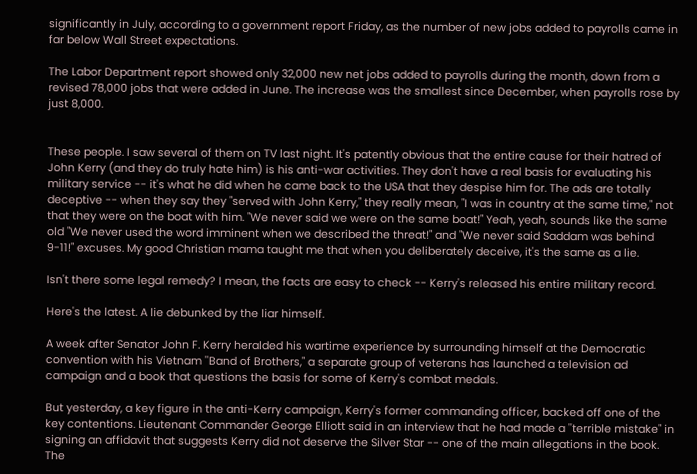significantly in July, according to a government report Friday, as the number of new jobs added to payrolls came in far below Wall Street expectations.

The Labor Department report showed only 32,000 new net jobs added to payrolls during the month, down from a revised 78,000 jobs that were added in June. The increase was the smallest since December, when payrolls rose by just 8,000.


These people. I saw several of them on TV last night. It's patently obvious that the entire cause for their hatred of John Kerry (and they do truly hate him) is his anti-war activities. They don't have a real basis for evaluating his military service -- it's what he did when he came back to the USA that they despise him for. The ads are totally deceptive -- when they say they "served with John Kerry," they really mean, "I was in country at the same time," not that they were on the boat with him. "We never said we were on the same boat!" Yeah, yeah, sounds like the same old "We never used the word imminent when we described the threat!" and "We never said Saddam was behind 9-11!" excuses. My good Christian mama taught me that when you deliberately deceive, it's the same as a lie.

Isn't there some legal remedy? I mean, the facts are easy to check -- Kerry's released his entire military record.

Here's the latest. A lie debunked by the liar himself.

A week after Senator John F. Kerry heralded his wartime experience by surrounding himself at the Democratic convention with his Vietnam ''Band of Brothers," a separate group of veterans has launched a television ad campaign and a book that questions the basis for some of Kerry's combat medals.

But yesterday, a key figure in the anti-Kerry campaign, Kerry's former commanding officer, backed off one of the key contentions. Lieutenant Commander George Elliott said in an interview that he had made a ''terrible mistake" in signing an affidavit that suggests Kerry did not deserve the Silver Star -- one of the main allegations in the book. The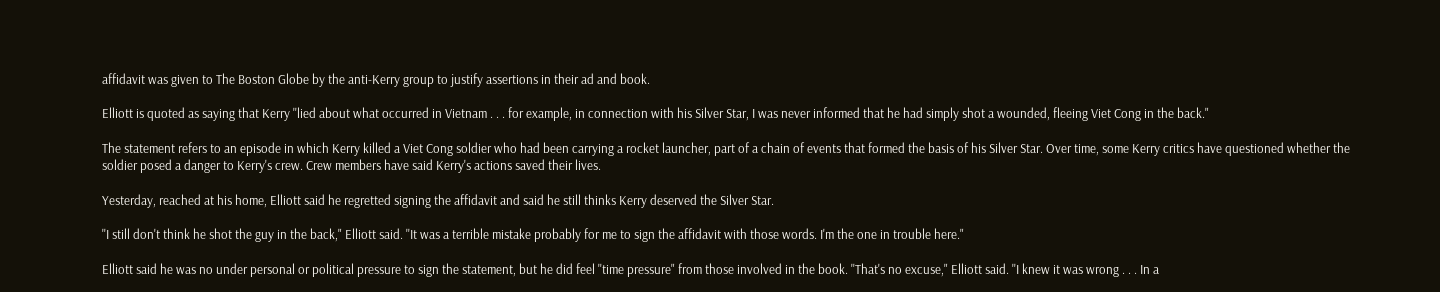affidavit was given to The Boston Globe by the anti-Kerry group to justify assertions in their ad and book.

Elliott is quoted as saying that Kerry ''lied about what occurred in Vietnam . . . for example, in connection with his Silver Star, I was never informed that he had simply shot a wounded, fleeing Viet Cong in the back."

The statement refers to an episode in which Kerry killed a Viet Cong soldier who had been carrying a rocket launcher, part of a chain of events that formed the basis of his Silver Star. Over time, some Kerry critics have questioned whether the soldier posed a danger to Kerry's crew. Crew members have said Kerry's actions saved their lives.

Yesterday, reached at his home, Elliott said he regretted signing the affidavit and said he still thinks Kerry deserved the Silver Star.

''I still don't think he shot the guy in the back," Elliott said. ''It was a terrible mistake probably for me to sign the affidavit with those words. I'm the one in trouble here."

Elliott said he was no under personal or political pressure to sign the statement, but he did feel ''time pressure" from those involved in the book. ''That's no excuse," Elliott said. ''I knew it was wrong . . . In a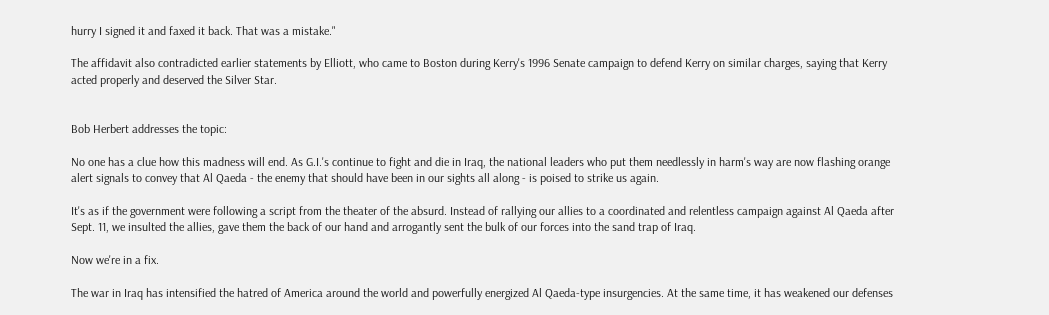hurry I signed it and faxed it back. That was a mistake."

The affidavit also contradicted earlier statements by Elliott, who came to Boston during Kerry's 1996 Senate campaign to defend Kerry on similar charges, saying that Kerry acted properly and deserved the Silver Star.


Bob Herbert addresses the topic:

No one has a clue how this madness will end. As G.I.'s continue to fight and die in Iraq, the national leaders who put them needlessly in harm's way are now flashing orange alert signals to convey that Al Qaeda - the enemy that should have been in our sights all along - is poised to strike us again.

It's as if the government were following a script from the theater of the absurd. Instead of rallying our allies to a coordinated and relentless campaign against Al Qaeda after Sept. 11, we insulted the allies, gave them the back of our hand and arrogantly sent the bulk of our forces into the sand trap of Iraq.

Now we're in a fix.

The war in Iraq has intensified the hatred of America around the world and powerfully energized Al Qaeda-type insurgencies. At the same time, it has weakened our defenses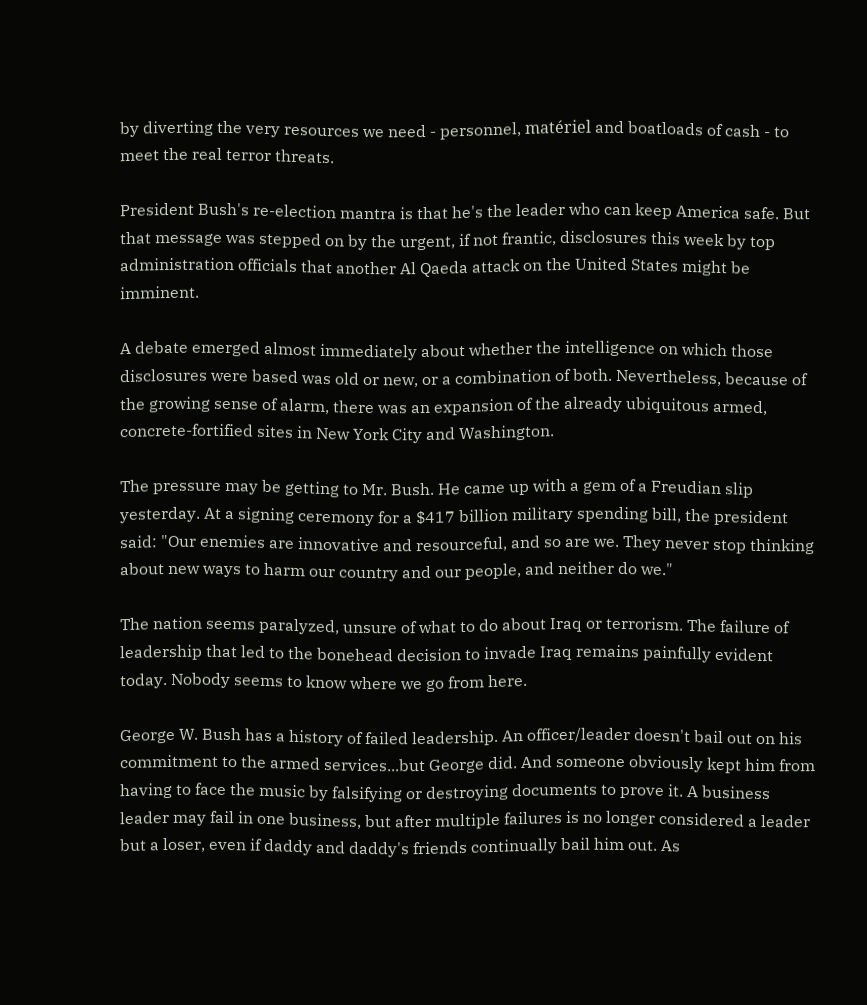by diverting the very resources we need - personnel, matériel and boatloads of cash - to meet the real terror threats.

President Bush's re-election mantra is that he's the leader who can keep America safe. But that message was stepped on by the urgent, if not frantic, disclosures this week by top administration officials that another Al Qaeda attack on the United States might be imminent.

A debate emerged almost immediately about whether the intelligence on which those disclosures were based was old or new, or a combination of both. Nevertheless, because of the growing sense of alarm, there was an expansion of the already ubiquitous armed, concrete-fortified sites in New York City and Washington.

The pressure may be getting to Mr. Bush. He came up with a gem of a Freudian slip yesterday. At a signing ceremony for a $417 billion military spending bill, the president said: "Our enemies are innovative and resourceful, and so are we. They never stop thinking about new ways to harm our country and our people, and neither do we."

The nation seems paralyzed, unsure of what to do about Iraq or terrorism. The failure of leadership that led to the bonehead decision to invade Iraq remains painfully evident today. Nobody seems to know where we go from here.

George W. Bush has a history of failed leadership. An officer/leader doesn't bail out on his commitment to the armed services...but George did. And someone obviously kept him from having to face the music by falsifying or destroying documents to prove it. A business leader may fail in one business, but after multiple failures is no longer considered a leader but a loser, even if daddy and daddy's friends continually bail him out. As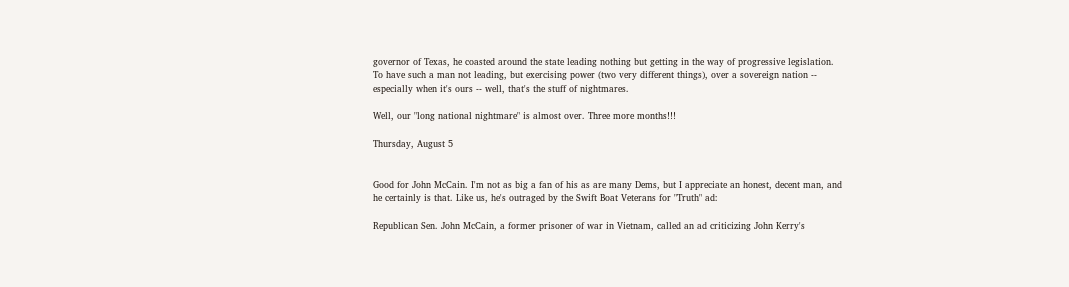governor of Texas, he coasted around the state leading nothing but getting in the way of progressive legislation. To have such a man not leading, but exercising power (two very different things), over a sovereign nation -- especially when it's ours -- well, that's the stuff of nightmares.

Well, our "long national nightmare" is almost over. Three more months!!!

Thursday, August 5


Good for John McCain. I'm not as big a fan of his as are many Dems, but I appreciate an honest, decent man, and he certainly is that. Like us, he's outraged by the Swift Boat Veterans for "Truth" ad:

Republican Sen. John McCain, a former prisoner of war in Vietnam, called an ad criticizing John Kerry's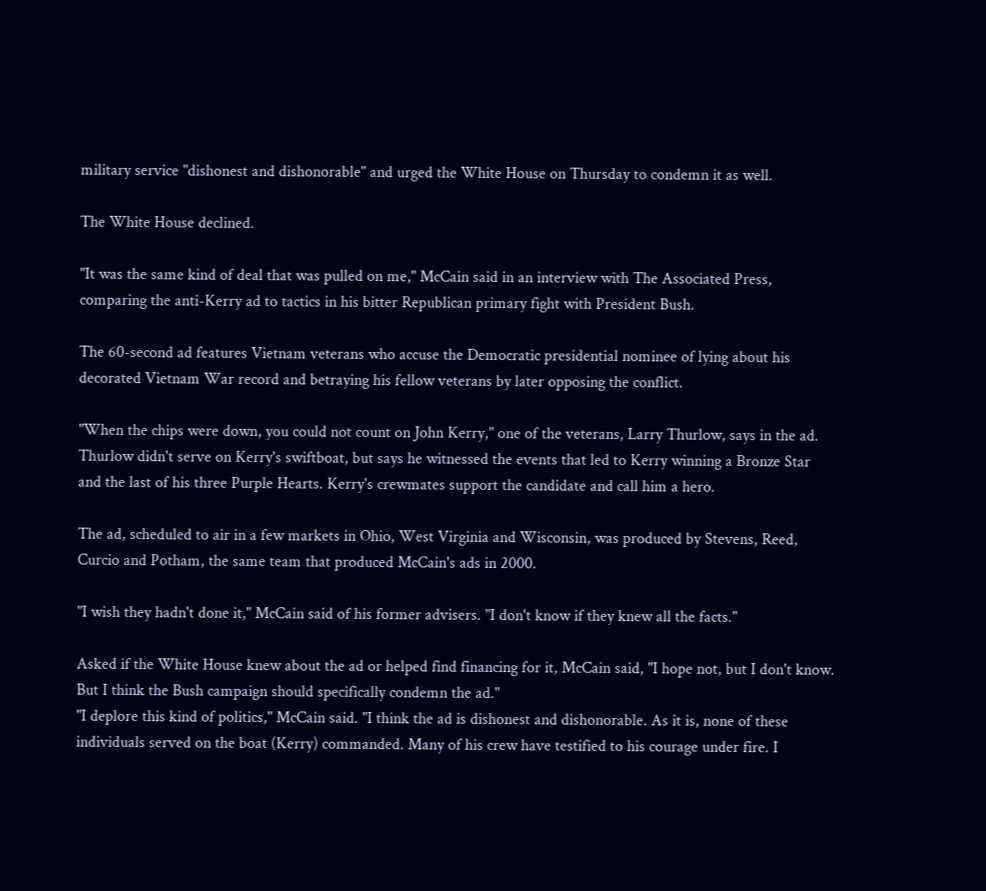military service "dishonest and dishonorable" and urged the White House on Thursday to condemn it as well.

The White House declined.

"It was the same kind of deal that was pulled on me," McCain said in an interview with The Associated Press, comparing the anti-Kerry ad to tactics in his bitter Republican primary fight with President Bush.

The 60-second ad features Vietnam veterans who accuse the Democratic presidential nominee of lying about his decorated Vietnam War record and betraying his fellow veterans by later opposing the conflict.

"When the chips were down, you could not count on John Kerry," one of the veterans, Larry Thurlow, says in the ad. Thurlow didn't serve on Kerry's swiftboat, but says he witnessed the events that led to Kerry winning a Bronze Star and the last of his three Purple Hearts. Kerry's crewmates support the candidate and call him a hero.

The ad, scheduled to air in a few markets in Ohio, West Virginia and Wisconsin, was produced by Stevens, Reed, Curcio and Potham, the same team that produced McCain's ads in 2000.

"I wish they hadn't done it," McCain said of his former advisers. "I don't know if they knew all the facts."

Asked if the White House knew about the ad or helped find financing for it, McCain said, "I hope not, but I don't know. But I think the Bush campaign should specifically condemn the ad."
"I deplore this kind of politics," McCain said. "I think the ad is dishonest and dishonorable. As it is, none of these individuals served on the boat (Kerry) commanded. Many of his crew have testified to his courage under fire. I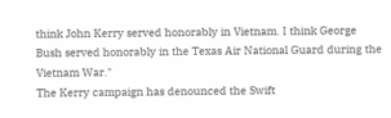think John Kerry served honorably in Vietnam. I think George Bush served honorably in the Texas Air National Guard during the Vietnam War."
The Kerry campaign has denounced the Swift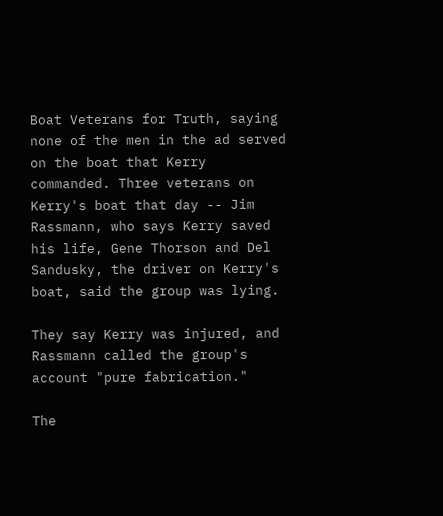Boat Veterans for Truth, saying none of the men in the ad served on the boat that Kerry commanded. Three veterans on Kerry's boat that day -- Jim Rassmann, who says Kerry saved his life, Gene Thorson and Del Sandusky, the driver on Kerry's boat, said the group was lying.

They say Kerry was injured, and Rassmann called the group's account "pure fabrication."

The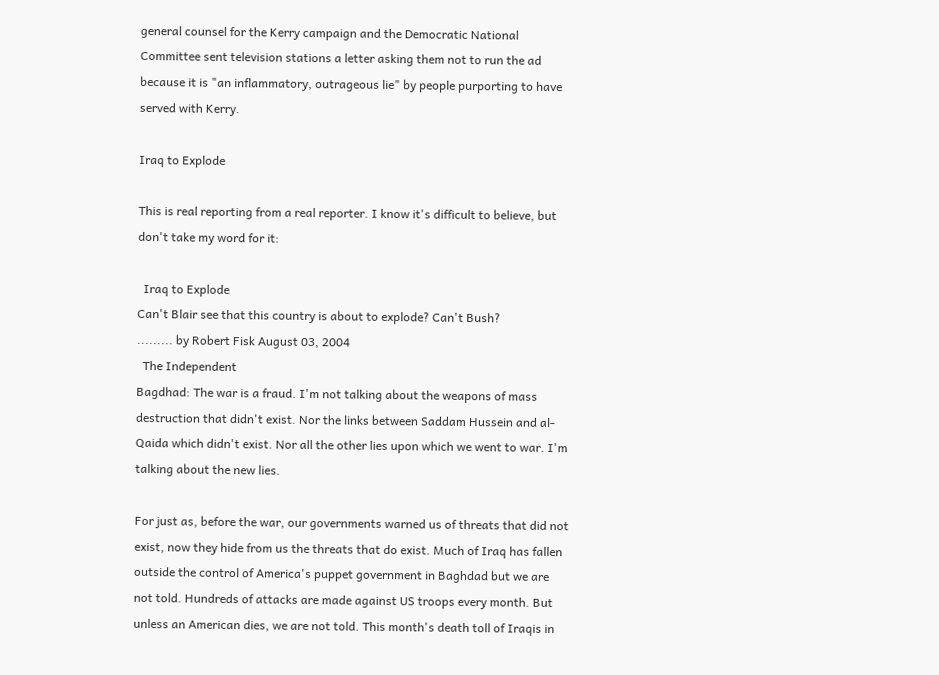general counsel for the Kerry campaign and the Democratic National Committee sent television stations a letter asking them not to run the ad because it is "an inflammatory, outrageous lie" by people purporting to have served with Kerry.

Iraq to Explode

This is real reporting from a real reporter. I know it's difficult to believe, but don't take my word for it:

  Iraq to Explode
Can't Blair see that this country is about to explode? Can't Bush?
......... by Robert Fisk August 03, 2004
  The Independent
Bagdhad: The war is a fraud. I'm not talking about the weapons of mass destruction that didn't exist. Nor the links between Saddam Hussein and al-Qaida which didn't exist. Nor all the other lies upon which we went to war. I'm talking about the new lies.

For just as, before the war, our governments warned us of threats that did not exist, now they hide from us the threats that do exist. Much of Iraq has fallen outside the control of America's puppet government in Baghdad but we are not told. Hundreds of attacks are made against US troops every month. But unless an American dies, we are not told. This month's death toll of Iraqis in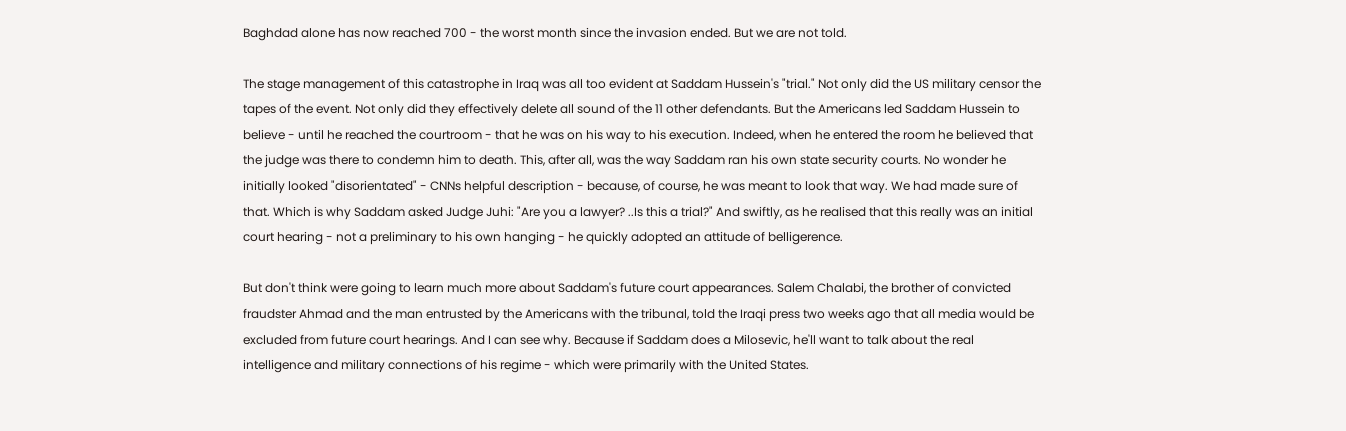Baghdad alone has now reached 700 - the worst month since the invasion ended. But we are not told.

The stage management of this catastrophe in Iraq was all too evident at Saddam Hussein's "trial." Not only did the US military censor the tapes of the event. Not only did they effectively delete all sound of the 11 other defendants. But the Americans led Saddam Hussein to believe - until he reached the courtroom - that he was on his way to his execution. Indeed, when he entered the room he believed that the judge was there to condemn him to death. This, after all, was the way Saddam ran his own state security courts. No wonder he initially looked "disorientated" - CNNs helpful description - because, of course, he was meant to look that way. We had made sure of that. Which is why Saddam asked Judge Juhi: "Are you a lawyer? ..Is this a trial?" And swiftly, as he realised that this really was an initial court hearing - not a preliminary to his own hanging - he quickly adopted an attitude of belligerence.

But don't think were going to learn much more about Saddam's future court appearances. Salem Chalabi, the brother of convicted fraudster Ahmad and the man entrusted by the Americans with the tribunal, told the Iraqi press two weeks ago that all media would be excluded from future court hearings. And I can see why. Because if Saddam does a Milosevic, he'll want to talk about the real intelligence and military connections of his regime - which were primarily with the United States.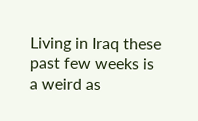Living in Iraq these past few weeks is a weird as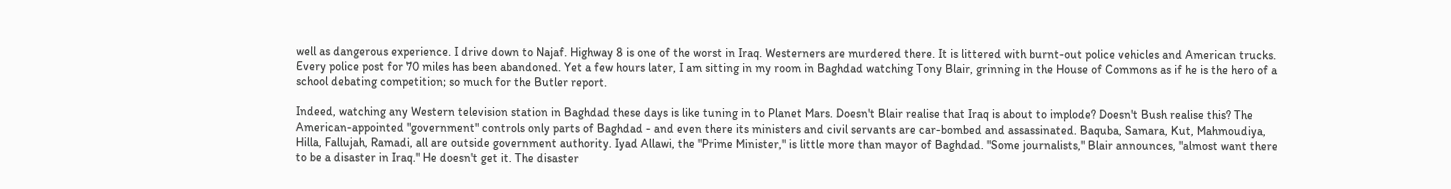well as dangerous experience. I drive down to Najaf. Highway 8 is one of the worst in Iraq. Westerners are murdered there. It is littered with burnt-out police vehicles and American trucks. Every police post for 70 miles has been abandoned. Yet a few hours later, I am sitting in my room in Baghdad watching Tony Blair, grinning in the House of Commons as if he is the hero of a school debating competition; so much for the Butler report.

Indeed, watching any Western television station in Baghdad these days is like tuning in to Planet Mars. Doesn't Blair realise that Iraq is about to implode? Doesn't Bush realise this? The American-appointed "government" controls only parts of Baghdad - and even there its ministers and civil servants are car-bombed and assassinated. Baquba, Samara, Kut, Mahmoudiya, Hilla, Fallujah, Ramadi, all are outside government authority. Iyad Allawi, the "Prime Minister," is little more than mayor of Baghdad. "Some journalists," Blair announces, "almost want there to be a disaster in Iraq." He doesn't get it. The disaster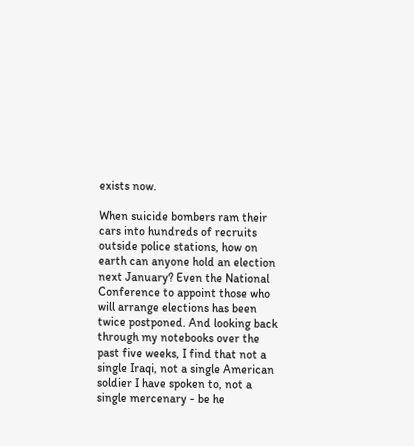exists now.

When suicide bombers ram their cars into hundreds of recruits outside police stations, how on earth can anyone hold an election next January? Even the National Conference to appoint those who will arrange elections has been twice postponed. And looking back through my notebooks over the past five weeks, I find that not a single Iraqi, not a single American soldier I have spoken to, not a single mercenary - be he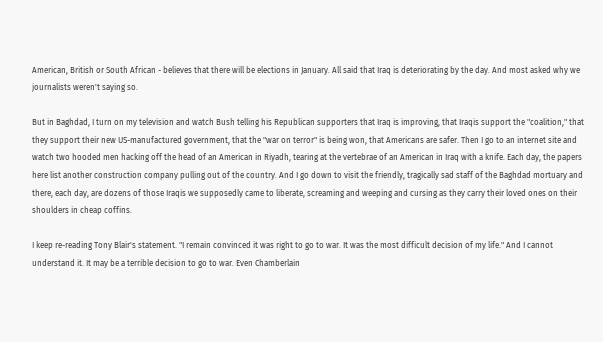American, British or South African - believes that there will be elections in January. All said that Iraq is deteriorating by the day. And most asked why we journalists weren't saying so.

But in Baghdad, I turn on my television and watch Bush telling his Republican supporters that Iraq is improving, that Iraqis support the "coalition," that they support their new US-manufactured government, that the "war on terror" is being won, that Americans are safer. Then I go to an internet site and watch two hooded men hacking off the head of an American in Riyadh, tearing at the vertebrae of an American in Iraq with a knife. Each day, the papers here list another construction company pulling out of the country. And I go down to visit the friendly, tragically sad staff of the Baghdad mortuary and there, each day, are dozens of those Iraqis we supposedly came to liberate, screaming and weeping and cursing as they carry their loved ones on their shoulders in cheap coffins.

I keep re-reading Tony Blair's statement. "I remain convinced it was right to go to war. It was the most difficult decision of my life." And I cannot understand it. It may be a terrible decision to go to war. Even Chamberlain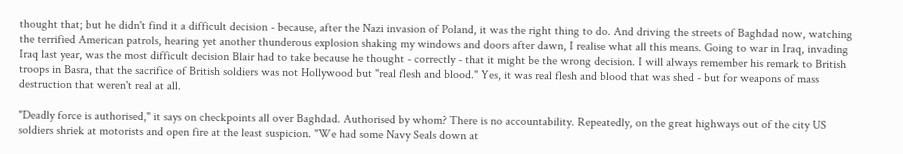thought that; but he didn't find it a difficult decision - because, after the Nazi invasion of Poland, it was the right thing to do. And driving the streets of Baghdad now, watching the terrified American patrols, hearing yet another thunderous explosion shaking my windows and doors after dawn, I realise what all this means. Going to war in Iraq, invading Iraq last year, was the most difficult decision Blair had to take because he thought - correctly - that it might be the wrong decision. I will always remember his remark to British troops in Basra, that the sacrifice of British soldiers was not Hollywood but "real flesh and blood." Yes, it was real flesh and blood that was shed - but for weapons of mass destruction that weren't real at all.

"Deadly force is authorised," it says on checkpoints all over Baghdad. Authorised by whom? There is no accountability. Repeatedly, on the great highways out of the city US soldiers shriek at motorists and open fire at the least suspicion. "We had some Navy Seals down at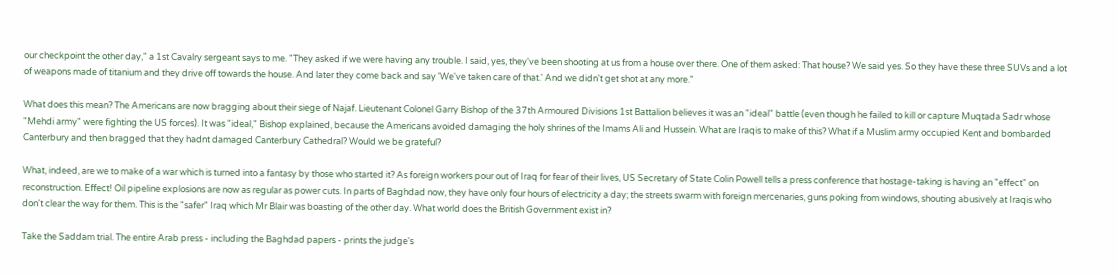our checkpoint the other day," a 1st Cavalry sergeant says to me. "They asked if we were having any trouble. I said, yes, they've been shooting at us from a house over there. One of them asked: That house? We said yes. So they have these three SUVs and a lot of weapons made of titanium and they drive off towards the house. And later they come back and say 'We've taken care of that.' And we didn't get shot at any more."

What does this mean? The Americans are now bragging about their siege of Najaf. Lieutenant Colonel Garry Bishop of the 37th Armoured Divisions 1st Battalion believes it was an "ideal" battle (even though he failed to kill or capture Muqtada Sadr whose "Mehdi army" were fighting the US forces). It was "ideal," Bishop explained, because the Americans avoided damaging the holy shrines of the Imams Ali and Hussein. What are Iraqis to make of this? What if a Muslim army occupied Kent and bombarded Canterbury and then bragged that they hadnt damaged Canterbury Cathedral? Would we be grateful?

What, indeed, are we to make of a war which is turned into a fantasy by those who started it? As foreign workers pour out of Iraq for fear of their lives, US Secretary of State Colin Powell tells a press conference that hostage-taking is having an "effect" on reconstruction. Effect! Oil pipeline explosions are now as regular as power cuts. In parts of Baghdad now, they have only four hours of electricity a day; the streets swarm with foreign mercenaries, guns poking from windows, shouting abusively at Iraqis who don't clear the way for them. This is the "safer" Iraq which Mr Blair was boasting of the other day. What world does the British Government exist in?

Take the Saddam trial. The entire Arab press - including the Baghdad papers - prints the judge's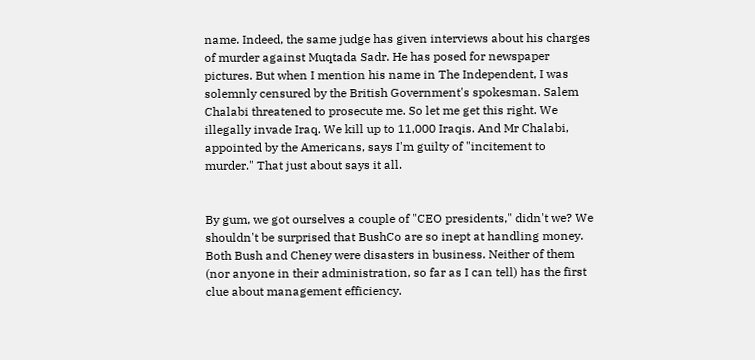name. Indeed, the same judge has given interviews about his charges of murder against Muqtada Sadr. He has posed for newspaper pictures. But when I mention his name in The Independent, I was solemnly censured by the British Government's spokesman. Salem Chalabi threatened to prosecute me. So let me get this right. We illegally invade Iraq. We kill up to 11,000 Iraqis. And Mr Chalabi, appointed by the Americans, says I'm guilty of "incitement to murder." That just about says it all.


By gum, we got ourselves a couple of "CEO presidents," didn't we? We shouldn't be surprised that BushCo are so inept at handling money. Both Bush and Cheney were disasters in business. Neither of them (nor anyone in their administration, so far as I can tell) has the first clue about management efficiency.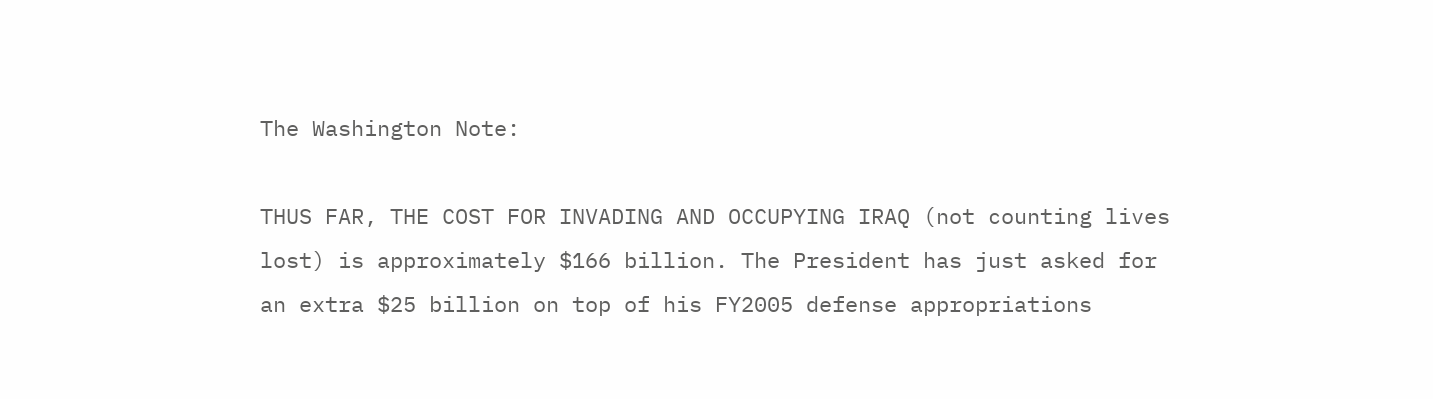The Washington Note:

THUS FAR, THE COST FOR INVADING AND OCCUPYING IRAQ (not counting lives lost) is approximately $166 billion. The President has just asked for an extra $25 billion on top of his FY2005 defense appropriations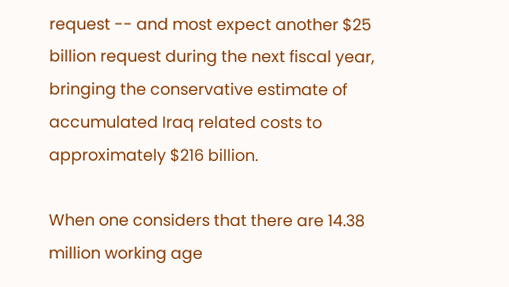request -- and most expect another $25 billion request during the next fiscal year, bringing the conservative estimate of accumulated Iraq related costs to approximately $216 billion.

When one considers that there are 14.38 million working age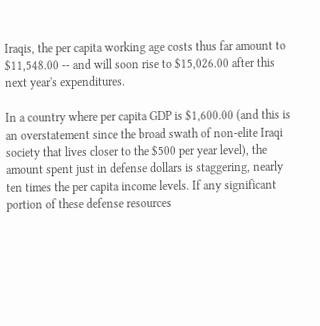Iraqis, the per capita working age costs thus far amount to $11,548.00 -- and will soon rise to $15,026.00 after this next year's expenditures.

In a country where per capita GDP is $1,600.00 (and this is an overstatement since the broad swath of non-elite Iraqi society that lives closer to the $500 per year level), the amount spent just in defense dollars is staggering, nearly ten times the per capita income levels. If any significant portion of these defense resources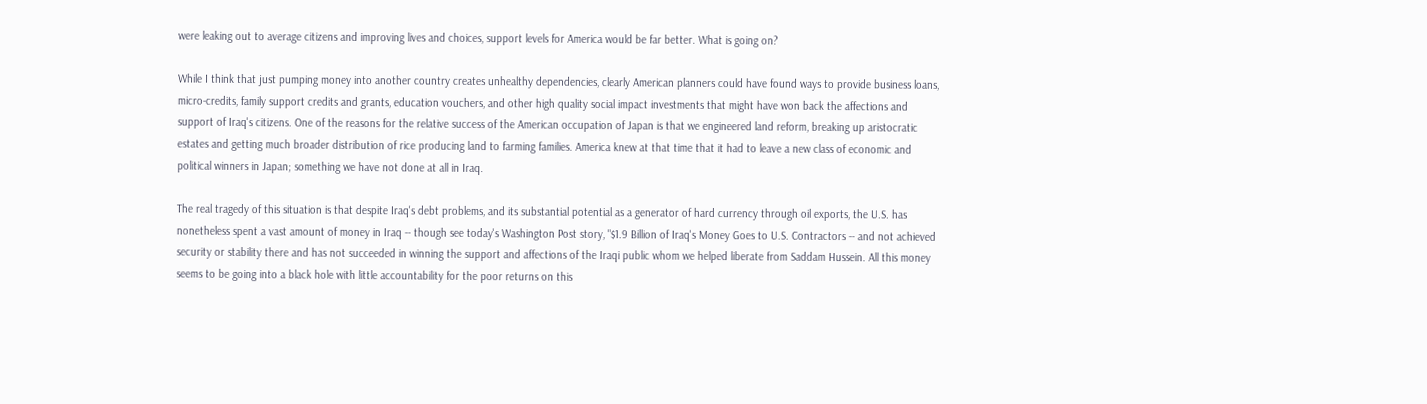were leaking out to average citizens and improving lives and choices, support levels for America would be far better. What is going on?

While I think that just pumping money into another country creates unhealthy dependencies, clearly American planners could have found ways to provide business loans, micro-credits, family support credits and grants, education vouchers, and other high quality social impact investments that might have won back the affections and support of Iraq's citizens. One of the reasons for the relative success of the American occupation of Japan is that we engineered land reform, breaking up aristocratic estates and getting much broader distribution of rice producing land to farming families. America knew at that time that it had to leave a new class of economic and political winners in Japan; something we have not done at all in Iraq.

The real tragedy of this situation is that despite Iraq's debt problems, and its substantial potential as a generator of hard currency through oil exports, the U.S. has nonetheless spent a vast amount of money in Iraq -- though see today's Washington Post story, "$1.9 Billion of Iraq's Money Goes to U.S. Contractors -- and not achieved security or stability there and has not succeeded in winning the support and affections of the Iraqi public whom we helped liberate from Saddam Hussein. All this money seems to be going into a black hole with little accountability for the poor returns on this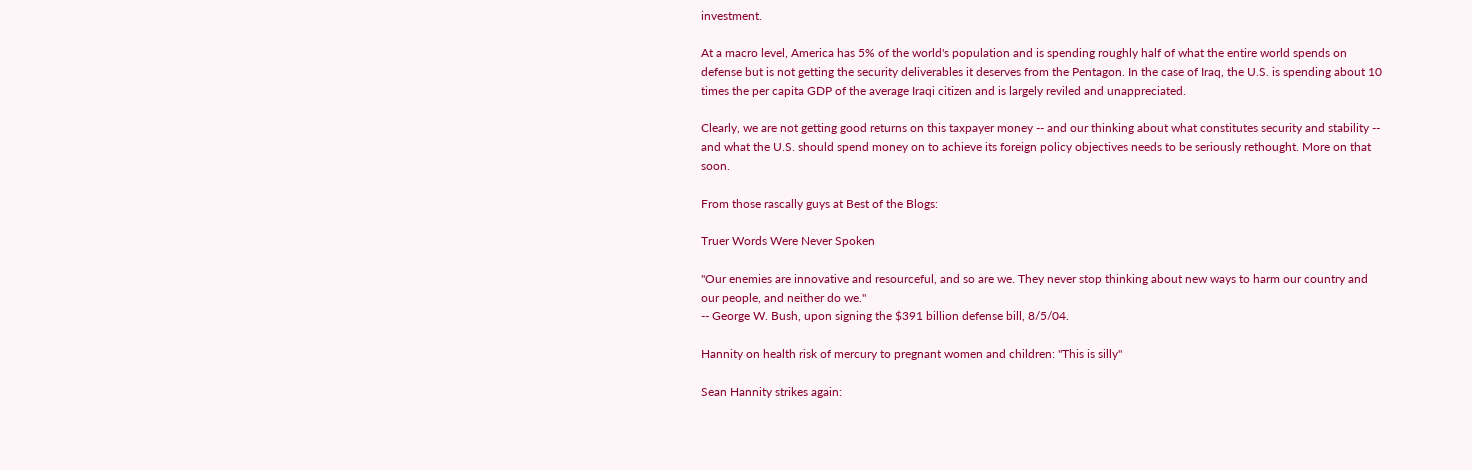investment.

At a macro level, America has 5% of the world's population and is spending roughly half of what the entire world spends on defense but is not getting the security deliverables it deserves from the Pentagon. In the case of Iraq, the U.S. is spending about 10 times the per capita GDP of the average Iraqi citizen and is largely reviled and unappreciated.

Clearly, we are not getting good returns on this taxpayer money -- and our thinking about what constitutes security and stability -- and what the U.S. should spend money on to achieve its foreign policy objectives needs to be seriously rethought. More on that soon.

From those rascally guys at Best of the Blogs:

Truer Words Were Never Spoken

"Our enemies are innovative and resourceful, and so are we. They never stop thinking about new ways to harm our country and our people, and neither do we."
-- George W. Bush, upon signing the $391 billion defense bill, 8/5/04.

Hannity on health risk of mercury to pregnant women and children: "This is silly"

Sean Hannity strikes again: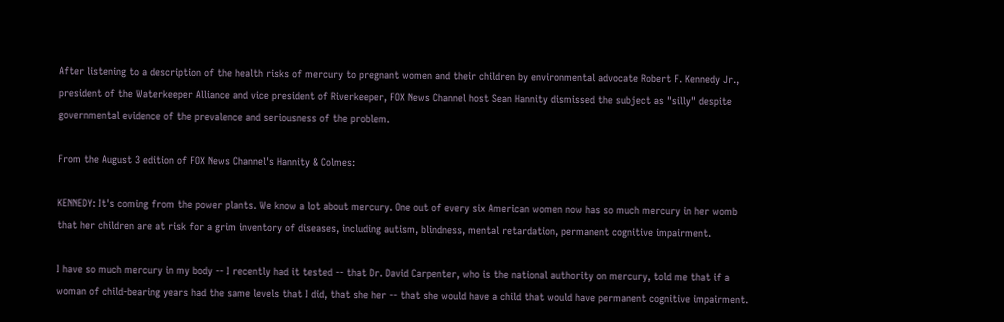After listening to a description of the health risks of mercury to pregnant women and their children by environmental advocate Robert F. Kennedy Jr., president of the Waterkeeper Alliance and vice president of Riverkeeper, FOX News Channel host Sean Hannity dismissed the subject as "silly" despite governmental evidence of the prevalence and seriousness of the problem.

From the August 3 edition of FOX News Channel's Hannity & Colmes:

KENNEDY: It's coming from the power plants. We know a lot about mercury. One out of every six American women now has so much mercury in her womb that her children are at risk for a grim inventory of diseases, including autism, blindness, mental retardation, permanent cognitive impairment.

I have so much mercury in my body -- I recently had it tested -- that Dr. David Carpenter, who is the national authority on mercury, told me that if a woman of child-bearing years had the same levels that I did, that she her -- that she would have a child that would have permanent cognitive impairment.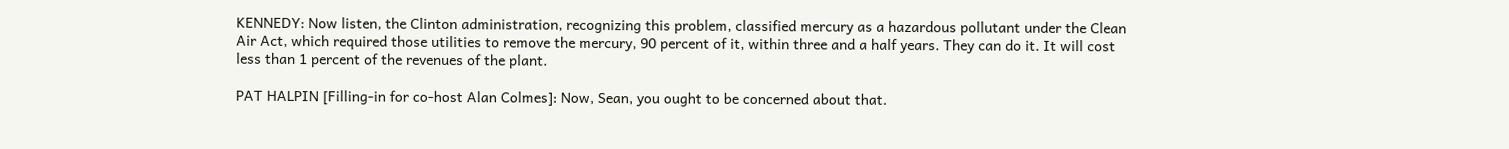KENNEDY: Now listen, the Clinton administration, recognizing this problem, classified mercury as a hazardous pollutant under the Clean Air Act, which required those utilities to remove the mercury, 90 percent of it, within three and a half years. They can do it. It will cost less than 1 percent of the revenues of the plant.

PAT HALPIN [Filling-in for co-host Alan Colmes]: Now, Sean, you ought to be concerned about that.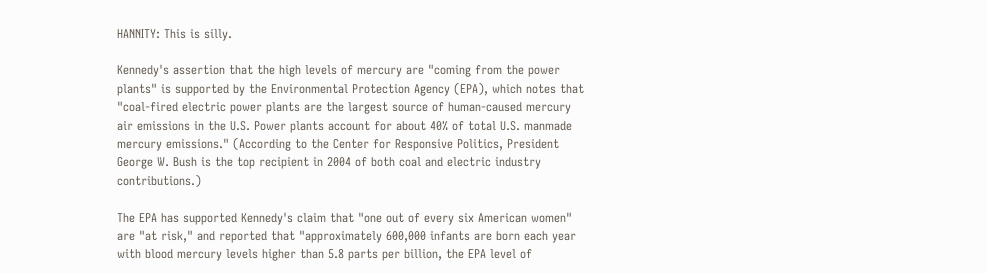HANNITY: This is silly.

Kennedy's assertion that the high levels of mercury are "coming from the power plants" is supported by the Environmental Protection Agency (EPA), which notes that "coal-fired electric power plants are the largest source of human-caused mercury air emissions in the U.S. Power plants account for about 40% of total U.S. manmade mercury emissions." (According to the Center for Responsive Politics, President George W. Bush is the top recipient in 2004 of both coal and electric industry contributions.)

The EPA has supported Kennedy's claim that "one out of every six American women" are "at risk," and reported that "approximately 600,000 infants are born each year with blood mercury levels higher than 5.8 parts per billion, the EPA level of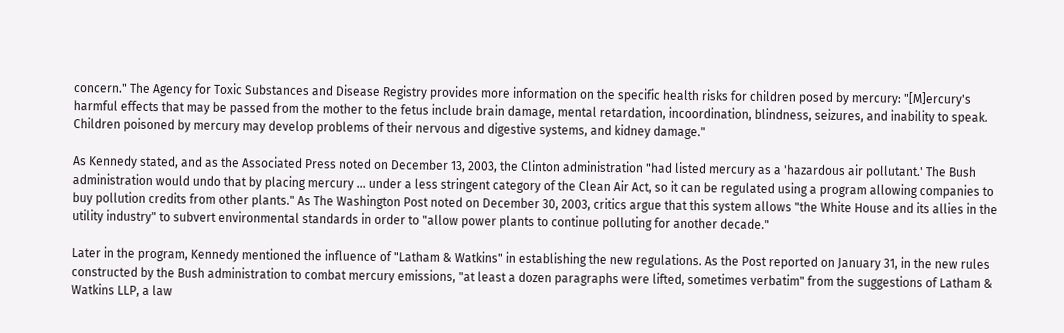concern." The Agency for Toxic Substances and Disease Registry provides more information on the specific health risks for children posed by mercury: "[M]ercury's harmful effects that may be passed from the mother to the fetus include brain damage, mental retardation, incoordination, blindness, seizures, and inability to speak. Children poisoned by mercury may develop problems of their nervous and digestive systems, and kidney damage."

As Kennedy stated, and as the Associated Press noted on December 13, 2003, the Clinton administration "had listed mercury as a 'hazardous air pollutant.' The Bush administration would undo that by placing mercury ... under a less stringent category of the Clean Air Act, so it can be regulated using a program allowing companies to buy pollution credits from other plants." As The Washington Post noted on December 30, 2003, critics argue that this system allows "the White House and its allies in the utility industry" to subvert environmental standards in order to "allow power plants to continue polluting for another decade."

Later in the program, Kennedy mentioned the influence of "Latham & Watkins" in establishing the new regulations. As the Post reported on January 31, in the new rules constructed by the Bush administration to combat mercury emissions, "at least a dozen paragraphs were lifted, sometimes verbatim" from the suggestions of Latham & Watkins LLP, a law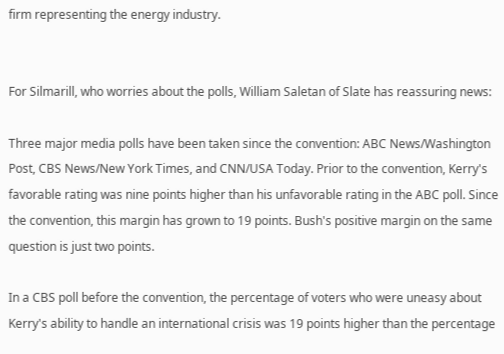firm representing the energy industry.


For Silmarill, who worries about the polls, William Saletan of Slate has reassuring news:

Three major media polls have been taken since the convention: ABC News/Washington Post, CBS News/New York Times, and CNN/USA Today. Prior to the convention, Kerry's favorable rating was nine points higher than his unfavorable rating in the ABC poll. Since the convention, this margin has grown to 19 points. Bush's positive margin on the same question is just two points.

In a CBS poll before the convention, the percentage of voters who were uneasy about Kerry's ability to handle an international crisis was 19 points higher than the percentage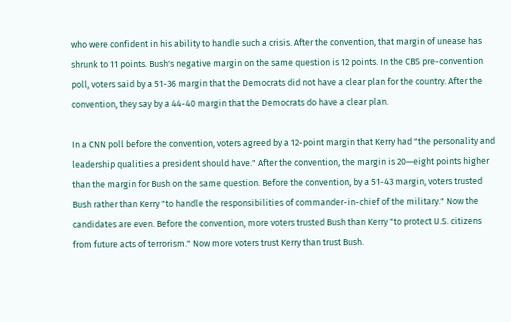who were confident in his ability to handle such a crisis. After the convention, that margin of unease has shrunk to 11 points. Bush's negative margin on the same question is 12 points. In the CBS pre-convention poll, voters said by a 51-36 margin that the Democrats did not have a clear plan for the country. After the convention, they say by a 44-40 margin that the Democrats do have a clear plan.

In a CNN poll before the convention, voters agreed by a 12-point margin that Kerry had "the personality and leadership qualities a president should have." After the convention, the margin is 20—eight points higher than the margin for Bush on the same question. Before the convention, by a 51-43 margin, voters trusted Bush rather than Kerry "to handle the responsibilities of commander-in-chief of the military." Now the candidates are even. Before the convention, more voters trusted Bush than Kerry "to protect U.S. citizens from future acts of terrorism." Now more voters trust Kerry than trust Bush.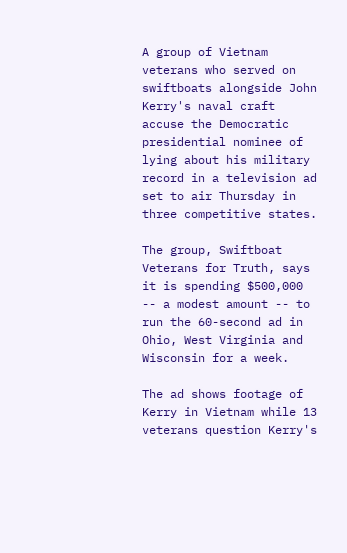A group of Vietnam veterans who served on swiftboats alongside John Kerry's naval craft accuse the Democratic presidential nominee of lying about his military record in a television ad set to air Thursday in three competitive states.

The group, Swiftboat Veterans for Truth, says it is spending $500,000 -- a modest amount -- to run the 60-second ad in Ohio, West Virginia and Wisconsin for a week.

The ad shows footage of Kerry in Vietnam while 13 veterans question Kerry's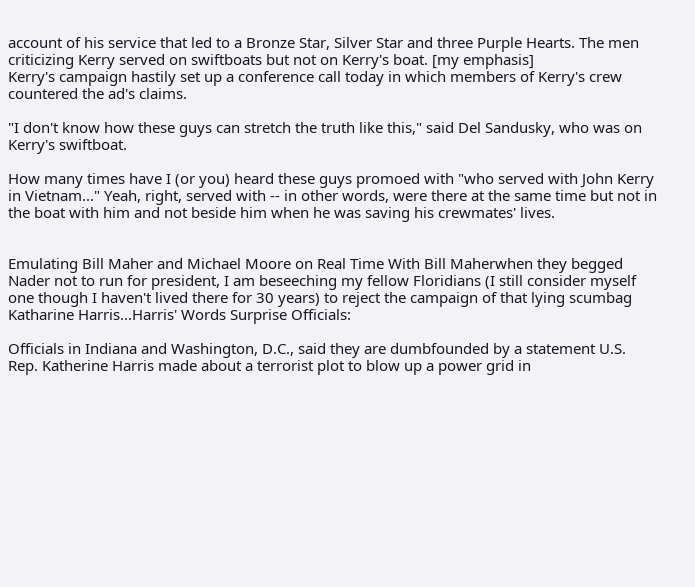account of his service that led to a Bronze Star, Silver Star and three Purple Hearts. The men criticizing Kerry served on swiftboats but not on Kerry's boat. [my emphasis]
Kerry's campaign hastily set up a conference call today in which members of Kerry's crew countered the ad's claims.

"I don't know how these guys can stretch the truth like this," said Del Sandusky, who was on Kerry's swiftboat.

How many times have I (or you) heard these guys promoed with "who served with John Kerry in Vietnam..." Yeah, right, served with -- in other words, were there at the same time but not in the boat with him and not beside him when he was saving his crewmates' lives.


Emulating Bill Maher and Michael Moore on Real Time With Bill Maherwhen they begged Nader not to run for president, I am beseeching my fellow Floridians (I still consider myself one though I haven't lived there for 30 years) to reject the campaign of that lying scumbag Katharine Harris...Harris' Words Surprise Officials:

Officials in Indiana and Washington, D.C., said they are dumbfounded by a statement U.S. Rep. Katherine Harris made about a terrorist plot to blow up a power grid in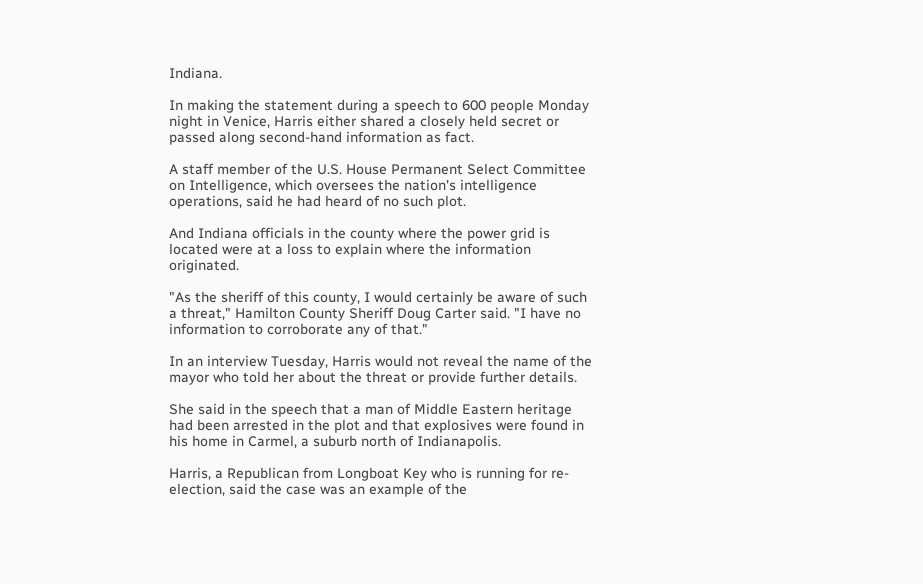Indiana.

In making the statement during a speech to 600 people Monday night in Venice, Harris either shared a closely held secret or passed along second-hand information as fact.

A staff member of the U.S. House Permanent Select Committee on Intelligence, which oversees the nation's intelligence operations, said he had heard of no such plot.

And Indiana officials in the county where the power grid is located were at a loss to explain where the information originated.

"As the sheriff of this county, I would certainly be aware of such a threat," Hamilton County Sheriff Doug Carter said. "I have no information to corroborate any of that."

In an interview Tuesday, Harris would not reveal the name of the mayor who told her about the threat or provide further details.

She said in the speech that a man of Middle Eastern heritage had been arrested in the plot and that explosives were found in his home in Carmel, a suburb north of Indianapolis.

Harris, a Republican from Longboat Key who is running for re-election, said the case was an example of the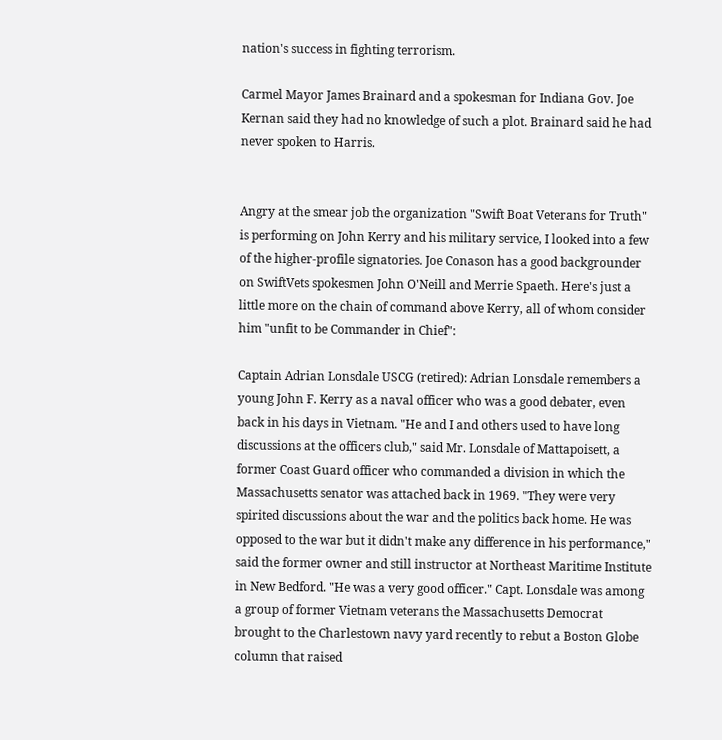nation's success in fighting terrorism.

Carmel Mayor James Brainard and a spokesman for Indiana Gov. Joe Kernan said they had no knowledge of such a plot. Brainard said he had never spoken to Harris.


Angry at the smear job the organization "Swift Boat Veterans for Truth" is performing on John Kerry and his military service, I looked into a few of the higher-profile signatories. Joe Conason has a good backgrounder on SwiftVets spokesmen John O'Neill and Merrie Spaeth. Here's just a little more on the chain of command above Kerry, all of whom consider him "unfit to be Commander in Chief":

Captain Adrian Lonsdale USCG (retired): Adrian Lonsdale remembers a young John F. Kerry as a naval officer who was a good debater, even back in his days in Vietnam. "He and I and others used to have long discussions at the officers club," said Mr. Lonsdale of Mattapoisett, a former Coast Guard officer who commanded a division in which the Massachusetts senator was attached back in 1969. "They were very spirited discussions about the war and the politics back home. He was opposed to the war but it didn't make any difference in his performance," said the former owner and still instructor at Northeast Maritime Institute in New Bedford. "He was a very good officer." Capt. Lonsdale was among a group of former Vietnam veterans the Massachusetts Democrat brought to the Charlestown navy yard recently to rebut a Boston Globe column that raised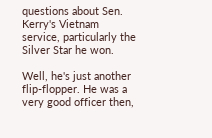questions about Sen. Kerry's Vietnam service, particularly the Silver Star he won.

Well, he's just another flip-flopper. He was a very good officer then,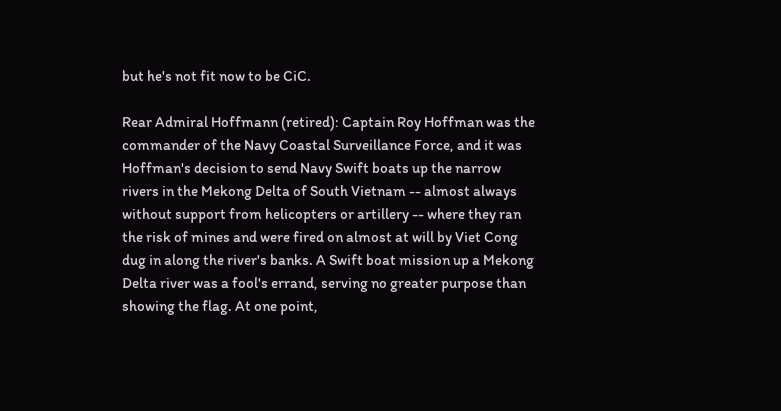but he's not fit now to be CiC.

Rear Admiral Hoffmann (retired): Captain Roy Hoffman was the commander of the Navy Coastal Surveillance Force, and it was Hoffman's decision to send Navy Swift boats up the narrow rivers in the Mekong Delta of South Vietnam -- almost always without support from helicopters or artillery -- where they ran the risk of mines and were fired on almost at will by Viet Cong dug in along the river's banks. A Swift boat mission up a Mekong Delta river was a fool's errand, serving no greater purpose than showing the flag. At one point,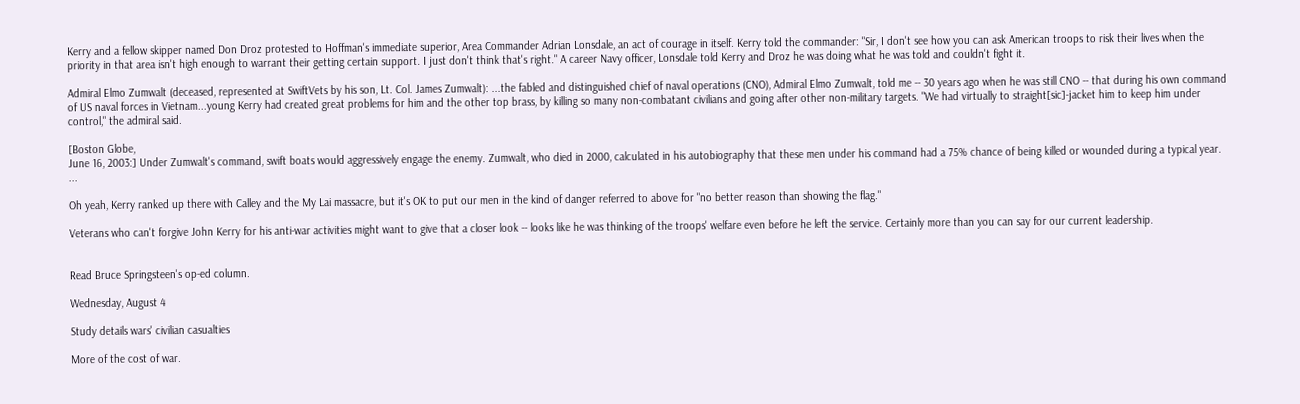Kerry and a fellow skipper named Don Droz protested to Hoffman's immediate superior, Area Commander Adrian Lonsdale, an act of courage in itself. Kerry told the commander: "Sir, I don't see how you can ask American troops to risk their lives when the priority in that area isn't high enough to warrant their getting certain support. I just don't think that's right." A career Navy officer, Lonsdale told Kerry and Droz he was doing what he was told and couldn't fight it.

Admiral Elmo Zumwalt (deceased, represented at SwiftVets by his son, Lt. Col. James Zumwalt): ...the fabled and distinguished chief of naval operations (CNO), Admiral Elmo Zumwalt, told me -- 30 years ago when he was still CNO -- that during his own command of US naval forces in Vietnam...young Kerry had created great problems for him and the other top brass, by killing so many non-combatant civilians and going after other non-military targets. "We had virtually to straight[sic]-jacket him to keep him under control," the admiral said.

[Boston Globe,
June 16, 2003:] Under Zumwalt's command, swift boats would aggressively engage the enemy. Zumwalt, who died in 2000, calculated in his autobiography that these men under his command had a 75% chance of being killed or wounded during a typical year. ...

Oh yeah, Kerry ranked up there with Calley and the My Lai massacre, but it's OK to put our men in the kind of danger referred to above for "no better reason than showing the flag."

Veterans who can't forgive John Kerry for his anti-war activities might want to give that a closer look -- looks like he was thinking of the troops' welfare even before he left the service. Certainly more than you can say for our current leadership.


Read Bruce Springsteen's op-ed column.

Wednesday, August 4

Study details wars' civilian casualties

More of the cost of war.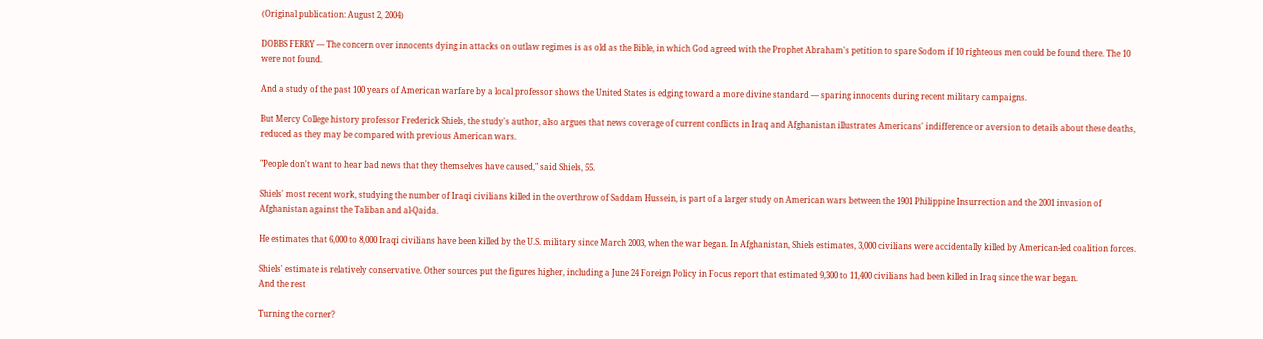(Original publication: August 2, 2004)

DOBBS FERRY — The concern over innocents dying in attacks on outlaw regimes is as old as the Bible, in which God agreed with the Prophet Abraham's petition to spare Sodom if 10 righteous men could be found there. The 10 were not found.

And a study of the past 100 years of American warfare by a local professor shows the United States is edging toward a more divine standard — sparing innocents during recent military campaigns.

But Mercy College history professor Frederick Shiels, the study's author, also argues that news coverage of current conflicts in Iraq and Afghanistan illustrates Americans' indifference or aversion to details about these deaths, reduced as they may be compared with previous American wars.

"People don't want to hear bad news that they themselves have caused," said Shiels, 55.

Shiels' most recent work, studying the number of Iraqi civilians killed in the overthrow of Saddam Hussein, is part of a larger study on American wars between the 1901 Philippine Insurrection and the 2001 invasion of Afghanistan against the Taliban and al-Qaida.

He estimates that 6,000 to 8,000 Iraqi civilians have been killed by the U.S. military since March 2003, when the war began. In Afghanistan, Shiels estimates, 3,000 civilians were accidentally killed by American-led coalition forces.

Shiels' estimate is relatively conservative. Other sources put the figures higher, including a June 24 Foreign Policy in Focus report that estimated 9,300 to 11,400 civilians had been killed in Iraq since the war began.
And the rest

Turning the corner?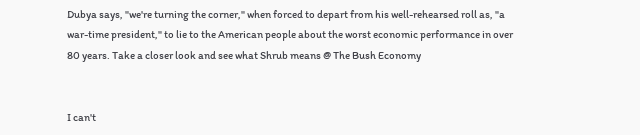Dubya says, "we're turning the corner," when forced to depart from his well-rehearsed roll as, "a war-time president," to lie to the American people about the worst economic performance in over 80 years. Take a closer look and see what Shrub means @ The Bush Economy


I can't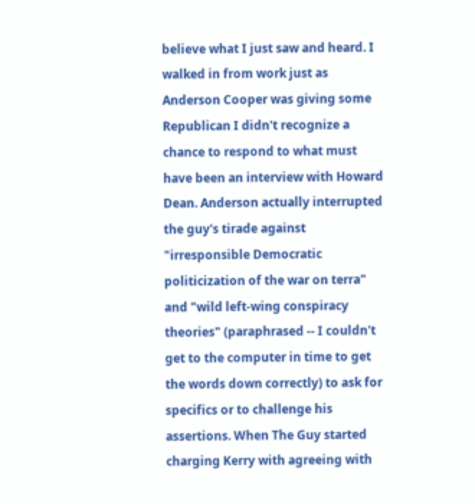believe what I just saw and heard. I walked in from work just as Anderson Cooper was giving some Republican I didn't recognize a chance to respond to what must have been an interview with Howard Dean. Anderson actually interrupted the guy's tirade against "irresponsible Democratic politicization of the war on terra" and "wild left-wing conspiracy theories" (paraphrased -- I couldn't get to the computer in time to get the words down correctly) to ask for specifics or to challenge his assertions. When The Guy started charging Kerry with agreeing with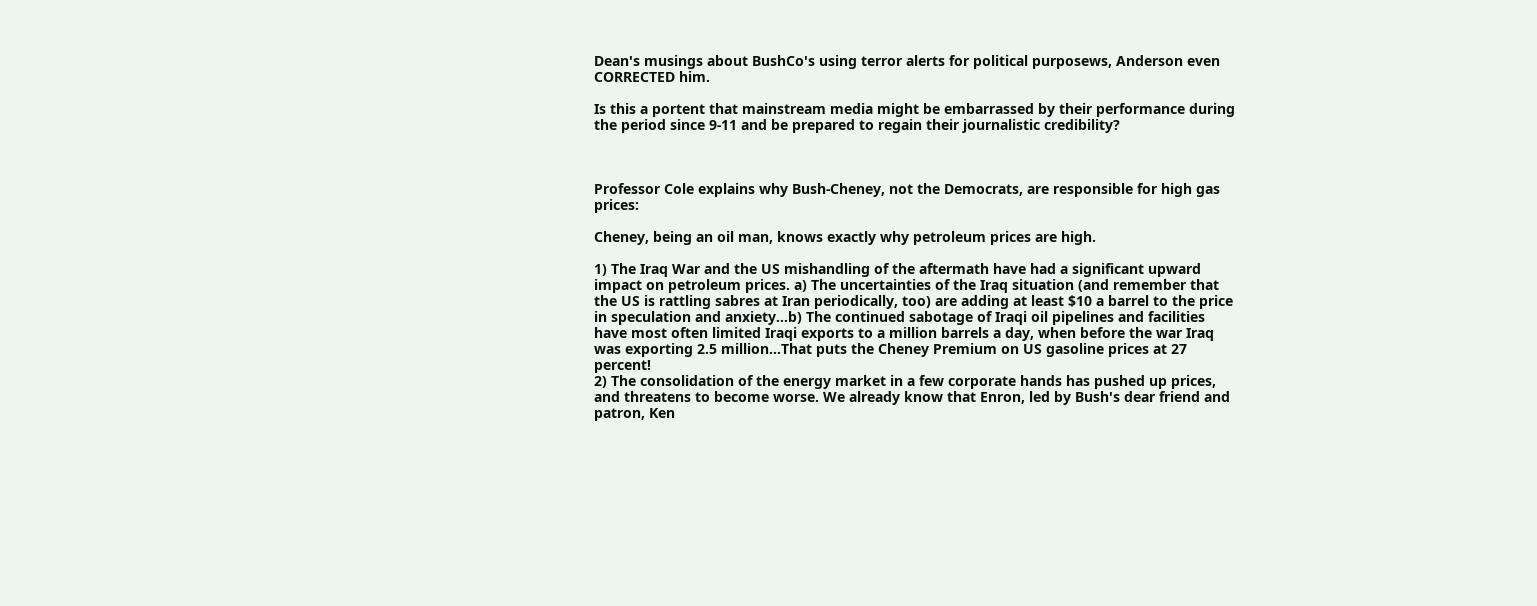Dean's musings about BushCo's using terror alerts for political purposews, Anderson even CORRECTED him.

Is this a portent that mainstream media might be embarrassed by their performance during the period since 9-11 and be prepared to regain their journalistic credibility?



Professor Cole explains why Bush-Cheney, not the Democrats, are responsible for high gas prices:

Cheney, being an oil man, knows exactly why petroleum prices are high.

1) The Iraq War and the US mishandling of the aftermath have had a significant upward impact on petroleum prices. a) The uncertainties of the Iraq situation (and remember that the US is rattling sabres at Iran periodically, too) are adding at least $10 a barrel to the price in speculation and anxiety...b) The continued sabotage of Iraqi oil pipelines and facilities have most often limited Iraqi exports to a million barrels a day, when before the war Iraq was exporting 2.5 million...That puts the Cheney Premium on US gasoline prices at 27 percent!
2) The consolidation of the energy market in a few corporate hands has pushed up prices, and threatens to become worse. We already know that Enron, led by Bush's dear friend and patron, Ken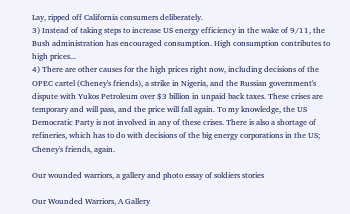Lay, ripped off California consumers deliberately.
3) Instead of taking steps to increase US energy efficiency in the wake of 9/11, the Bush administration has encouraged consumption. High consumption contributes to high prices...
4) There are other causes for the high prices right now, including decisions of the OPEC cartel (Cheney's friends), a strike in Nigeria, and the Russian government's dispute with Yukos Petroleum over $3 billion in unpaid back taxes. These crises are temporary and will pass, and the price will fall again. To my knowledge, the US Democratic Party is not involved in any of these crises. There is also a shortage of refineries, which has to do with decisions of the big energy corporations in the US; Cheney's friends, again.

Our wounded warriors, a gallery and photo essay of soldiers stories

Our Wounded Warriors, A Gallery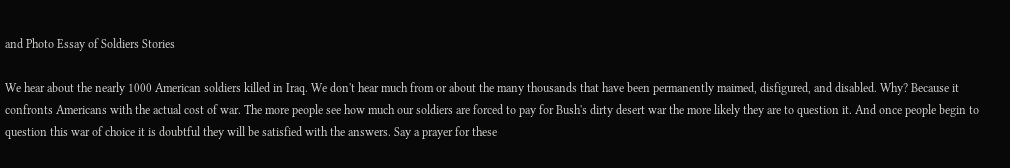and Photo Essay of Soldiers Stories

We hear about the nearly 1000 American soldiers killed in Iraq. We don't hear much from or about the many thousands that have been permanently maimed, disfigured, and disabled. Why? Because it confronts Americans with the actual cost of war. The more people see how much our soldiers are forced to pay for Bush's dirty desert war the more likely they are to question it. And once people begin to question this war of choice it is doubtful they will be satisfied with the answers. Say a prayer for these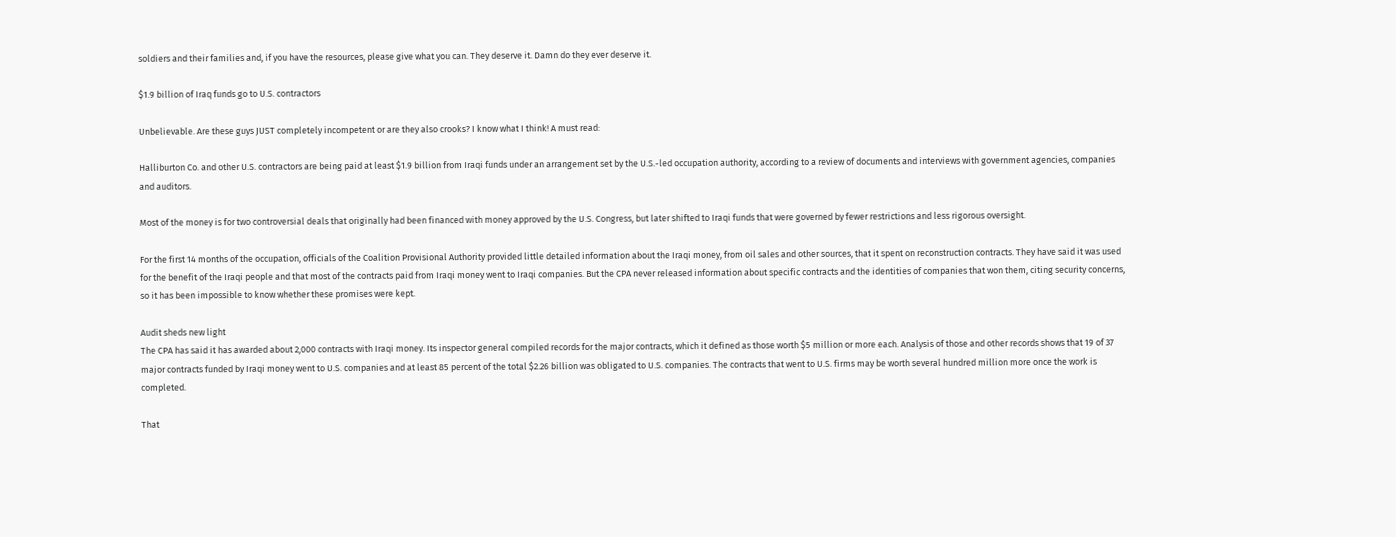soldiers and their families and, if you have the resources, please give what you can. They deserve it. Damn do they ever deserve it.

$1.9 billion of Iraq funds go to U.S. contractors

Unbelievable. Are these guys JUST completely incompetent or are they also crooks? I know what I think! A must read:

Halliburton Co. and other U.S. contractors are being paid at least $1.9 billion from Iraqi funds under an arrangement set by the U.S.-led occupation authority, according to a review of documents and interviews with government agencies, companies and auditors.

Most of the money is for two controversial deals that originally had been financed with money approved by the U.S. Congress, but later shifted to Iraqi funds that were governed by fewer restrictions and less rigorous oversight.

For the first 14 months of the occupation, officials of the Coalition Provisional Authority provided little detailed information about the Iraqi money, from oil sales and other sources, that it spent on reconstruction contracts. They have said it was used for the benefit of the Iraqi people and that most of the contracts paid from Iraqi money went to Iraqi companies. But the CPA never released information about specific contracts and the identities of companies that won them, citing security concerns, so it has been impossible to know whether these promises were kept.

Audit sheds new light
The CPA has said it has awarded about 2,000 contracts with Iraqi money. Its inspector general compiled records for the major contracts, which it defined as those worth $5 million or more each. Analysis of those and other records shows that 19 of 37 major contracts funded by Iraqi money went to U.S. companies and at least 85 percent of the total $2.26 billion was obligated to U.S. companies. The contracts that went to U.S. firms may be worth several hundred million more once the work is completed.

That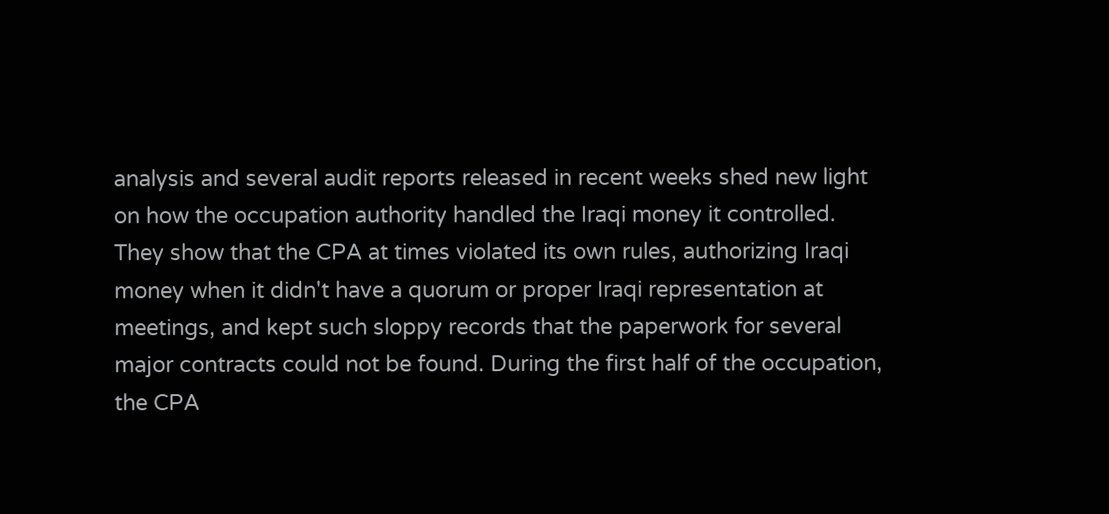analysis and several audit reports released in recent weeks shed new light on how the occupation authority handled the Iraqi money it controlled. They show that the CPA at times violated its own rules, authorizing Iraqi money when it didn't have a quorum or proper Iraqi representation at meetings, and kept such sloppy records that the paperwork for several major contracts could not be found. During the first half of the occupation, the CPA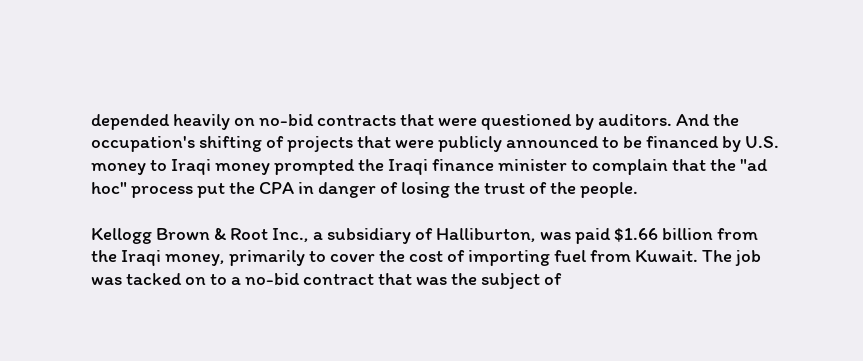depended heavily on no-bid contracts that were questioned by auditors. And the occupation's shifting of projects that were publicly announced to be financed by U.S. money to Iraqi money prompted the Iraqi finance minister to complain that the "ad hoc" process put the CPA in danger of losing the trust of the people.

Kellogg Brown & Root Inc., a subsidiary of Halliburton, was paid $1.66 billion from the Iraqi money, primarily to cover the cost of importing fuel from Kuwait. The job was tacked on to a no-bid contract that was the subject of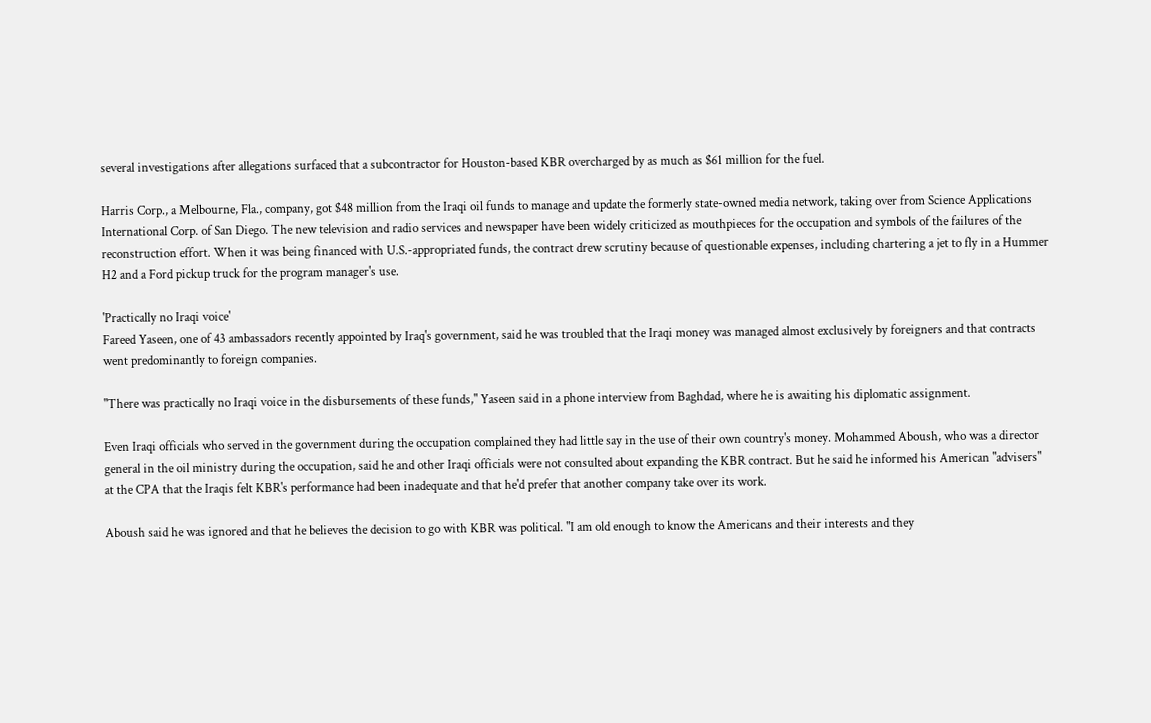several investigations after allegations surfaced that a subcontractor for Houston-based KBR overcharged by as much as $61 million for the fuel.

Harris Corp., a Melbourne, Fla., company, got $48 million from the Iraqi oil funds to manage and update the formerly state-owned media network, taking over from Science Applications International Corp. of San Diego. The new television and radio services and newspaper have been widely criticized as mouthpieces for the occupation and symbols of the failures of the reconstruction effort. When it was being financed with U.S.-appropriated funds, the contract drew scrutiny because of questionable expenses, including chartering a jet to fly in a Hummer H2 and a Ford pickup truck for the program manager's use.

'Practically no Iraqi voice'
Fareed Yaseen, one of 43 ambassadors recently appointed by Iraq's government, said he was troubled that the Iraqi money was managed almost exclusively by foreigners and that contracts went predominantly to foreign companies.

"There was practically no Iraqi voice in the disbursements of these funds," Yaseen said in a phone interview from Baghdad, where he is awaiting his diplomatic assignment.

Even Iraqi officials who served in the government during the occupation complained they had little say in the use of their own country's money. Mohammed Aboush, who was a director general in the oil ministry during the occupation, said he and other Iraqi officials were not consulted about expanding the KBR contract. But he said he informed his American "advisers" at the CPA that the Iraqis felt KBR's performance had been inadequate and that he'd prefer that another company take over its work.

Aboush said he was ignored and that he believes the decision to go with KBR was political. "I am old enough to know the Americans and their interests and they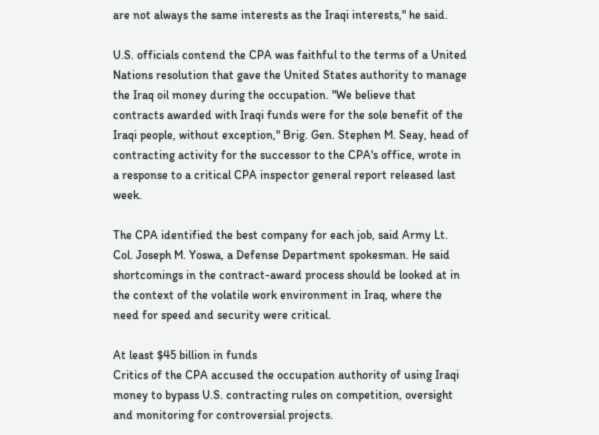are not always the same interests as the Iraqi interests," he said.

U.S. officials contend the CPA was faithful to the terms of a United Nations resolution that gave the United States authority to manage the Iraq oil money during the occupation. "We believe that contracts awarded with Iraqi funds were for the sole benefit of the Iraqi people, without exception," Brig. Gen. Stephen M. Seay, head of contracting activity for the successor to the CPA's office, wrote in a response to a critical CPA inspector general report released last week.

The CPA identified the best company for each job, said Army Lt. Col. Joseph M. Yoswa, a Defense Department spokesman. He said shortcomings in the contract-award process should be looked at in the context of the volatile work environment in Iraq, where the need for speed and security were critical.

At least $45 billion in funds
Critics of the CPA accused the occupation authority of using Iraqi money to bypass U.S. contracting rules on competition, oversight and monitoring for controversial projects.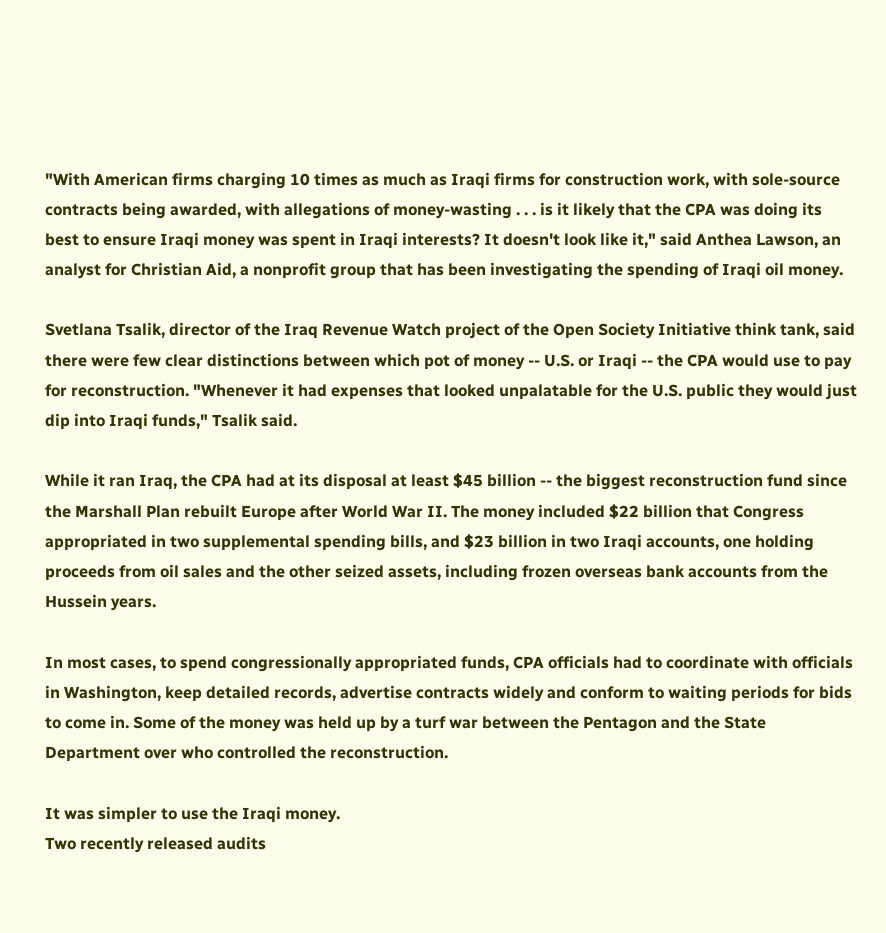"With American firms charging 10 times as much as Iraqi firms for construction work, with sole-source contracts being awarded, with allegations of money-wasting . . . is it likely that the CPA was doing its best to ensure Iraqi money was spent in Iraqi interests? It doesn't look like it," said Anthea Lawson, an analyst for Christian Aid, a nonprofit group that has been investigating the spending of Iraqi oil money.

Svetlana Tsalik, director of the Iraq Revenue Watch project of the Open Society Initiative think tank, said there were few clear distinctions between which pot of money -- U.S. or Iraqi -- the CPA would use to pay for reconstruction. "Whenever it had expenses that looked unpalatable for the U.S. public they would just dip into Iraqi funds," Tsalik said.

While it ran Iraq, the CPA had at its disposal at least $45 billion -- the biggest reconstruction fund since the Marshall Plan rebuilt Europe after World War II. The money included $22 billion that Congress appropriated in two supplemental spending bills, and $23 billion in two Iraqi accounts, one holding proceeds from oil sales and the other seized assets, including frozen overseas bank accounts from the Hussein years.

In most cases, to spend congressionally appropriated funds, CPA officials had to coordinate with officials in Washington, keep detailed records, advertise contracts widely and conform to waiting periods for bids to come in. Some of the money was held up by a turf war between the Pentagon and the State Department over who controlled the reconstruction.

It was simpler to use the Iraqi money.
Two recently released audits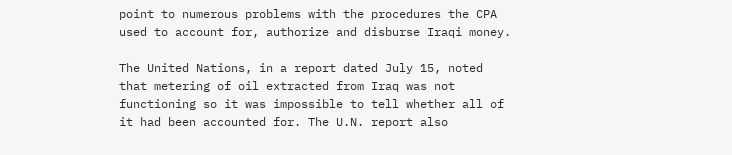point to numerous problems with the procedures the CPA used to account for, authorize and disburse Iraqi money.

The United Nations, in a report dated July 15, noted that metering of oil extracted from Iraq was not functioning so it was impossible to tell whether all of it had been accounted for. The U.N. report also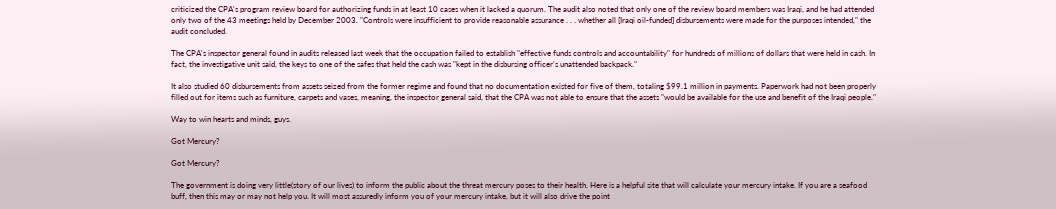criticized the CPA's program review board for authorizing funds in at least 10 cases when it lacked a quorum. The audit also noted that only one of the review board members was Iraqi, and he had attended only two of the 43 meetings held by December 2003. "Controls were insufficient to provide reasonable assurance . . . whether all [Iraqi oil-funded] disbursements were made for the purposes intended," the audit concluded.

The CPA's inspector general found in audits released last week that the occupation failed to establish "effective funds controls and accountability" for hundreds of millions of dollars that were held in cash. In fact, the investigative unit said, the keys to one of the safes that held the cash was "kept in the disbursing officer's unattended backpack."

It also studied 60 disbursements from assets seized from the former regime and found that no documentation existed for five of them, totaling $99.1 million in payments. Paperwork had not been properly filled out for items such as furniture, carpets and vases, meaning, the inspector general said, that the CPA was not able to ensure that the assets "would be available for the use and benefit of the Iraqi people."

Way to win hearts and minds, guys.

Got Mercury?

Got Mercury?

The government is doing very little(story of our lives) to inform the public about the threat mercury poses to their health. Here is a helpful site that will calculate your mercury intake. If you are a seafood buff, then this may or may not help you. It will most assuredly inform you of your mercury intake, but it will also drive the point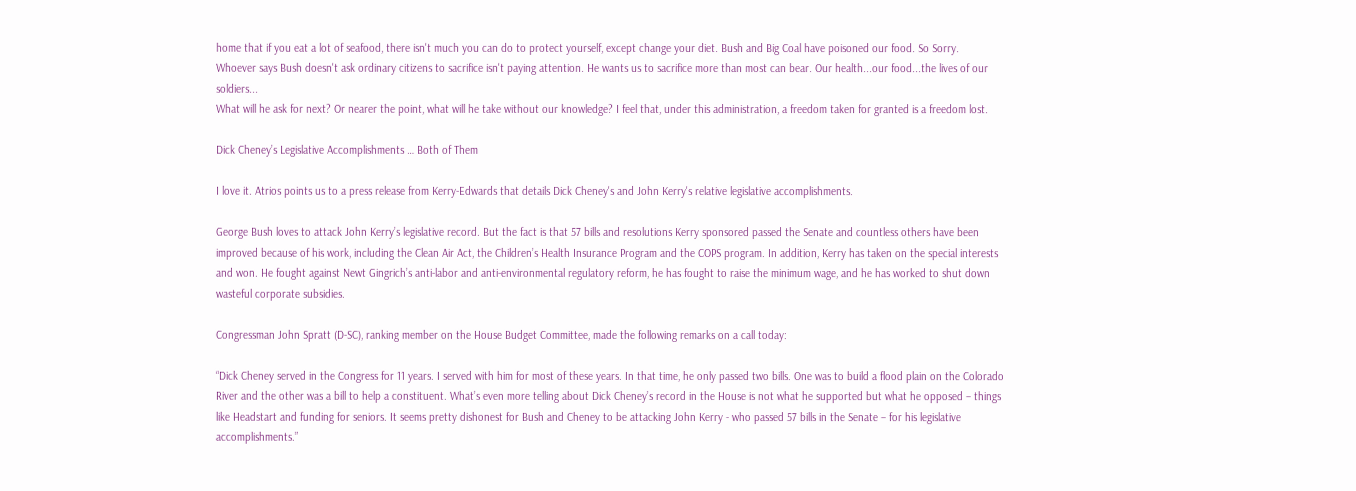home that if you eat a lot of seafood, there isn't much you can do to protect yourself, except change your diet. Bush and Big Coal have poisoned our food. So Sorry.
Whoever says Bush doesn't ask ordinary citizens to sacrifice isn't paying attention. He wants us to sacrifice more than most can bear. Our health...our food...the lives of our soldiers...
What will he ask for next? Or nearer the point, what will he take without our knowledge? I feel that, under this administration, a freedom taken for granted is a freedom lost.

Dick Cheney’s Legislative Accomplishments … Both of Them

I love it. Atrios points us to a press release from Kerry-Edwards that details Dick Cheney's and John Kerry's relative legislative accomplishments.

George Bush loves to attack John Kerry’s legislative record. But the fact is that 57 bills and resolutions Kerry sponsored passed the Senate and countless others have been improved because of his work, including the Clean Air Act, the Children’s Health Insurance Program and the COPS program. In addition, Kerry has taken on the special interests and won. He fought against Newt Gingrich’s anti-labor and anti-environmental regulatory reform, he has fought to raise the minimum wage, and he has worked to shut down wasteful corporate subsidies.

Congressman John Spratt (D-SC), ranking member on the House Budget Committee, made the following remarks on a call today:

“Dick Cheney served in the Congress for 11 years. I served with him for most of these years. In that time, he only passed two bills. One was to build a flood plain on the Colorado River and the other was a bill to help a constituent. What’s even more telling about Dick Cheney’s record in the House is not what he supported but what he opposed – things like Headstart and funding for seniors. It seems pretty dishonest for Bush and Cheney to be attacking John Kerry - who passed 57 bills in the Senate – for his legislative accomplishments.”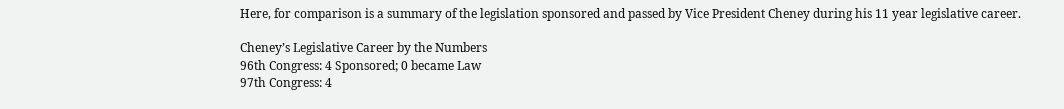Here, for comparison is a summary of the legislation sponsored and passed by Vice President Cheney during his 11 year legislative career.

Cheney’s Legislative Career by the Numbers
96th Congress: 4 Sponsored; 0 became Law
97th Congress: 4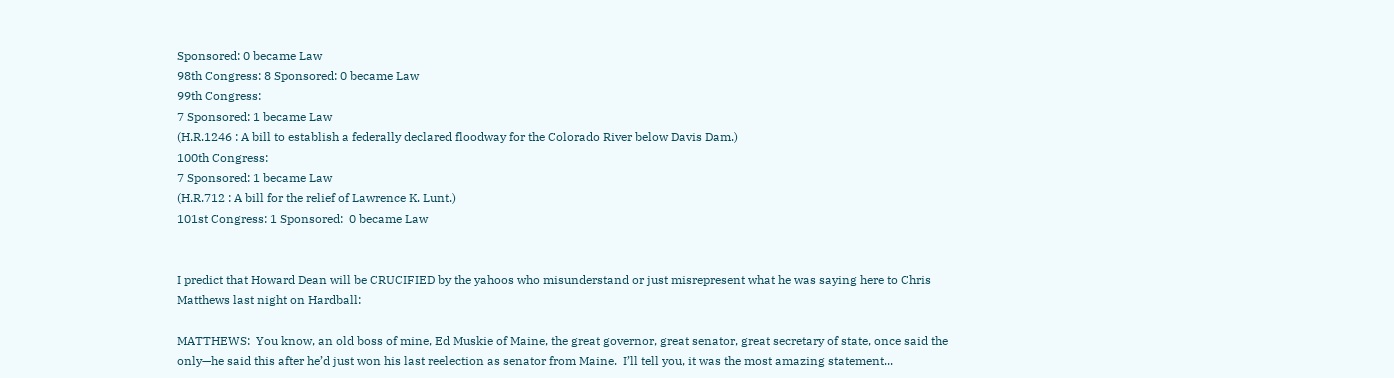Sponsored: 0 became Law
98th Congress: 8 Sponsored: 0 became Law
99th Congress:
7 Sponsored: 1 became Law
(H.R.1246 : A bill to establish a federally declared floodway for the Colorado River below Davis Dam.)
100th Congress:
7 Sponsored: 1 became Law
(H.R.712 : A bill for the relief of Lawrence K. Lunt.)
101st Congress: 1 Sponsored:  0 became Law


I predict that Howard Dean will be CRUCIFIED by the yahoos who misunderstand or just misrepresent what he was saying here to Chris Matthews last night on Hardball:

MATTHEWS:  You know, an old boss of mine, Ed Muskie of Maine, the great governor, great senator, great secretary of state, once said the only—he said this after he’d just won his last reelection as senator from Maine.  I’ll tell you, it was the most amazing statement...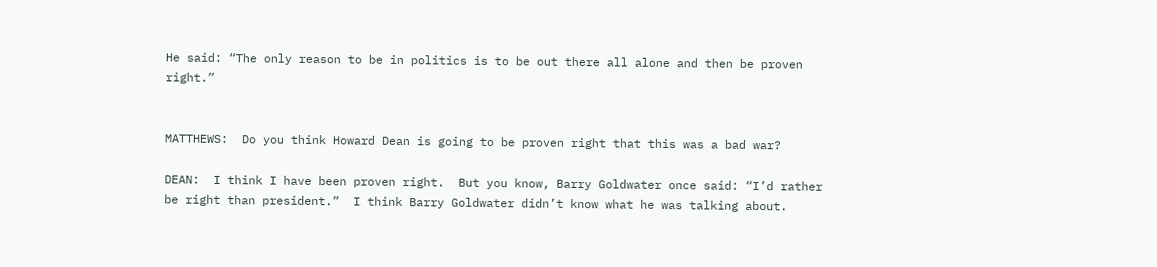He said: “The only reason to be in politics is to be out there all alone and then be proven right.”


MATTHEWS:  Do you think Howard Dean is going to be proven right that this was a bad war?

DEAN:  I think I have been proven right.  But you know, Barry Goldwater once said: “I’d rather be right than president.”  I think Barry Goldwater didn’t know what he was talking about.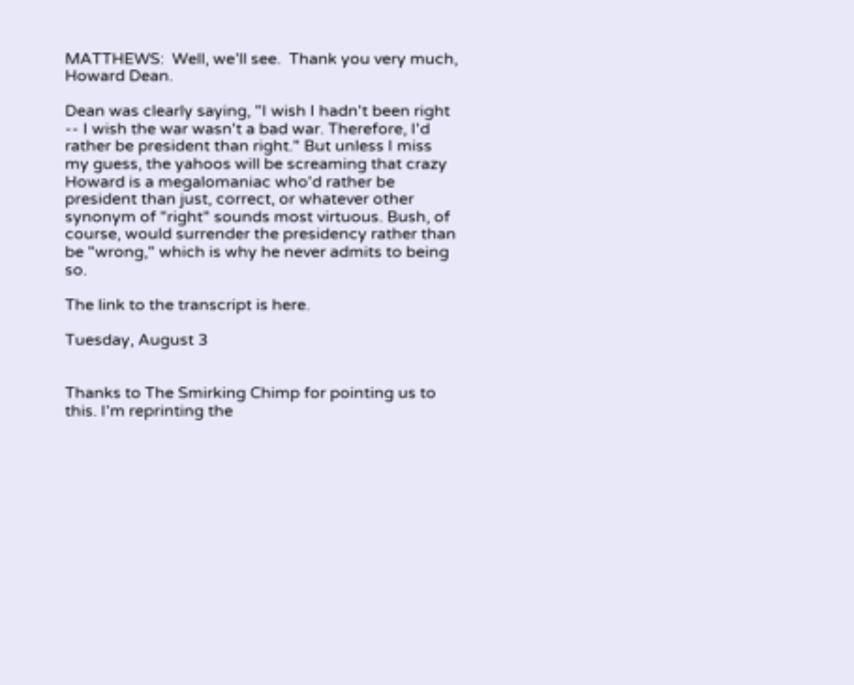MATTHEWS:  Well, we’ll see.  Thank you very much, Howard Dean.

Dean was clearly saying, "I wish I hadn't been right -- I wish the war wasn't a bad war. Therefore, I'd rather be president than right." But unless I miss my guess, the yahoos will be screaming that crazy Howard is a megalomaniac who'd rather be president than just, correct, or whatever other synonym of "right" sounds most virtuous. Bush, of course, would surrender the presidency rather than be "wrong," which is why he never admits to being so.

The link to the transcript is here.

Tuesday, August 3


Thanks to The Smirking Chimp for pointing us to this. I'm reprinting the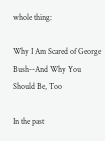whole thing:

Why I Am Scared of George Bush--And Why You Should Be, Too

In the past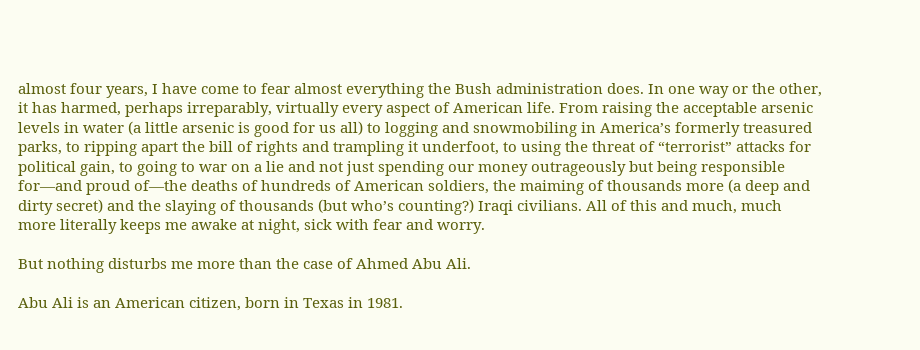almost four years, I have come to fear almost everything the Bush administration does. In one way or the other, it has harmed, perhaps irreparably, virtually every aspect of American life. From raising the acceptable arsenic levels in water (a little arsenic is good for us all) to logging and snowmobiling in America’s formerly treasured parks, to ripping apart the bill of rights and trampling it underfoot, to using the threat of “terrorist” attacks for political gain, to going to war on a lie and not just spending our money outrageously but being responsible for—and proud of—the deaths of hundreds of American soldiers, the maiming of thousands more (a deep and dirty secret) and the slaying of thousands (but who’s counting?) Iraqi civilians. All of this and much, much more literally keeps me awake at night, sick with fear and worry.

But nothing disturbs me more than the case of Ahmed Abu Ali.

Abu Ali is an American citizen, born in Texas in 1981.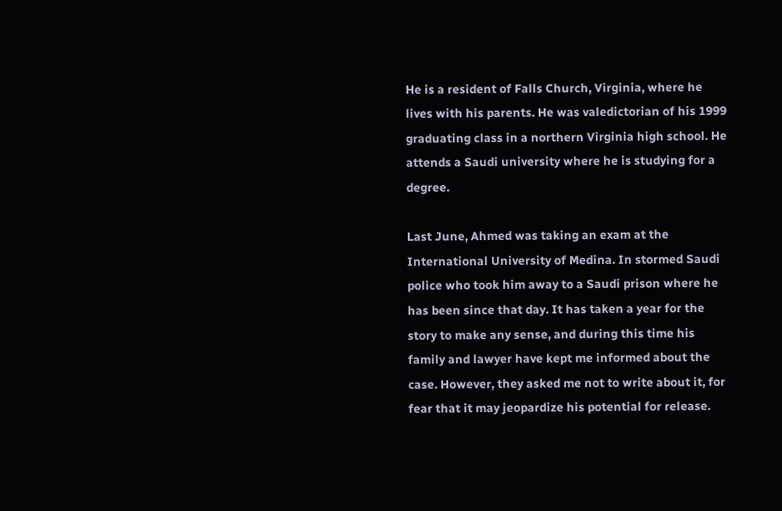He is a resident of Falls Church, Virginia, where he lives with his parents. He was valedictorian of his 1999 graduating class in a northern Virginia high school. He attends a Saudi university where he is studying for a degree.

Last June, Ahmed was taking an exam at the International University of Medina. In stormed Saudi police who took him away to a Saudi prison where he has been since that day. It has taken a year for the story to make any sense, and during this time his family and lawyer have kept me informed about the case. However, they asked me not to write about it, for fear that it may jeopardize his potential for release.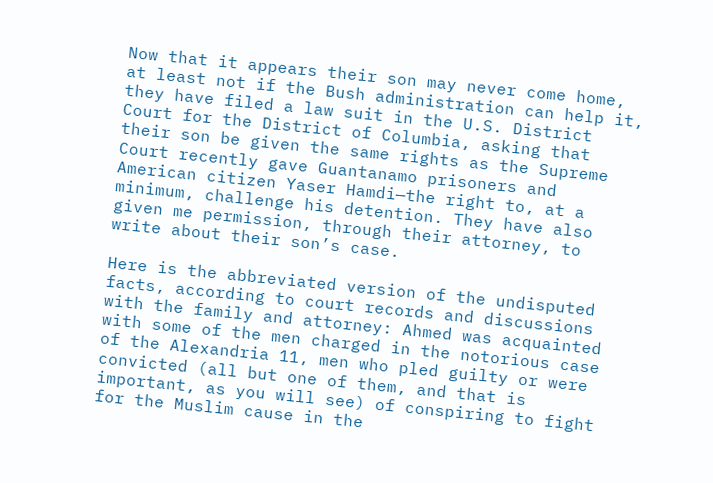Now that it appears their son may never come home, at least not if the Bush administration can help it, they have filed a law suit in the U.S. District Court for the District of Columbia, asking that their son be given the same rights as the Supreme Court recently gave Guantanamo prisoners and American citizen Yaser Hamdi—the right to, at a minimum, challenge his detention. They have also given me permission, through their attorney, to write about their son’s case.

Here is the abbreviated version of the undisputed facts, according to court records and discussions with the family and attorney: Ahmed was acquainted with some of the men charged in the notorious case of the Alexandria 11, men who pled guilty or were convicted (all but one of them, and that is important, as you will see) of conspiring to fight for the Muslim cause in the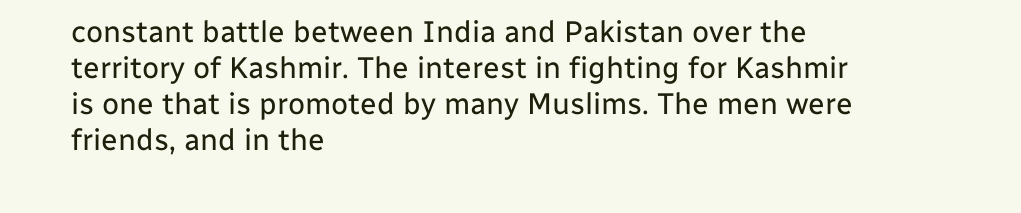constant battle between India and Pakistan over the territory of Kashmir. The interest in fighting for Kashmir is one that is promoted by many Muslims. The men were friends, and in the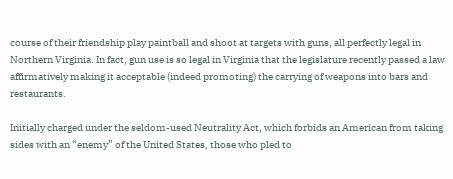course of their friendship play paintball and shoot at targets with guns, all perfectly legal in Northern Virginia. In fact, gun use is so legal in Virginia that the legislature recently passed a law affirmatively making it acceptable (indeed promoting) the carrying of weapons into bars and restaurants.

Initially charged under the seldom-used Neutrality Act, which forbids an American from taking sides with an “enemy” of the United States, those who pled to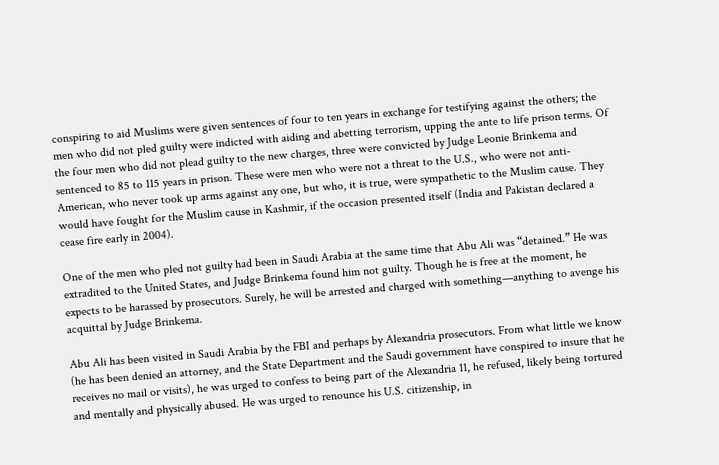conspiring to aid Muslims were given sentences of four to ten years in exchange for testifying against the others; the men who did not pled guilty were indicted with aiding and abetting terrorism, upping the ante to life prison terms. Of the four men who did not plead guilty to the new charges, three were convicted by Judge Leonie Brinkema and sentenced to 85 to 115 years in prison. These were men who were not a threat to the U.S., who were not anti-American, who never took up arms against any one, but who, it is true, were sympathetic to the Muslim cause. They would have fought for the Muslim cause in Kashmir, if the occasion presented itself (India and Pakistan declared a cease fire early in 2004).

One of the men who pled not guilty had been in Saudi Arabia at the same time that Abu Ali was “detained.” He was extradited to the United States, and Judge Brinkema found him not guilty. Though he is free at the moment, he expects to be harassed by prosecutors. Surely, he will be arrested and charged with something—anything to avenge his acquittal by Judge Brinkema.

Abu Ali has been visited in Saudi Arabia by the FBI and perhaps by Alexandria prosecutors. From what little we know (he has been denied an attorney, and the State Department and the Saudi government have conspired to insure that he receives no mail or visits), he was urged to confess to being part of the Alexandria 11, he refused, likely being tortured and mentally and physically abused. He was urged to renounce his U.S. citizenship, in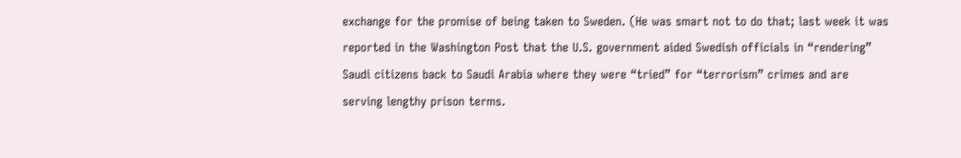exchange for the promise of being taken to Sweden. (He was smart not to do that; last week it was reported in the Washington Post that the U.S. government aided Swedish officials in “rendering” Saudi citizens back to Saudi Arabia where they were “tried” for “terrorism” crimes and are serving lengthy prison terms.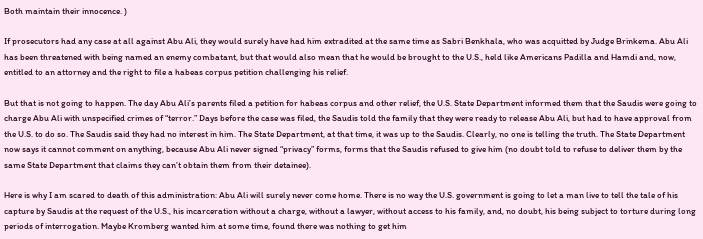Both maintain their innocence. )

If prosecutors had any case at all against Abu Ali, they would surely have had him extradited at the same time as Sabri Benkhala, who was acquitted by Judge Brinkema. Abu Ali has been threatened with being named an enemy combatant, but that would also mean that he would be brought to the U.S., held like Americans Padilla and Hamdi and, now, entitled to an attorney and the right to file a habeas corpus petition challenging his relief.

But that is not going to happen. The day Abu Ali’s parents filed a petition for habeas corpus and other relief, the U.S. State Department informed them that the Saudis were going to charge Abu Ali with unspecified crimes of “terror.” Days before the case was filed, the Saudis told the family that they were ready to release Abu Ali, but had to have approval from the U.S. to do so. The Saudis said they had no interest in him. The State Department, at that time, it was up to the Saudis. Clearly, no one is telling the truth. The State Department now says it cannot comment on anything, because Abu Ali never signed “privacy” forms, forms that the Saudis refused to give him (no doubt told to refuse to deliver them by the same State Department that claims they can’t obtain them from their detainee).

Here is why I am scared to death of this administration: Abu Ali will surely never come home. There is no way the U.S. government is going to let a man live to tell the tale of his capture by Saudis at the request of the U.S., his incarceration without a charge, without a lawyer, without access to his family, and, no doubt, his being subject to torture during long periods of interrogation. Maybe Kromberg wanted him at some time, found there was nothing to get him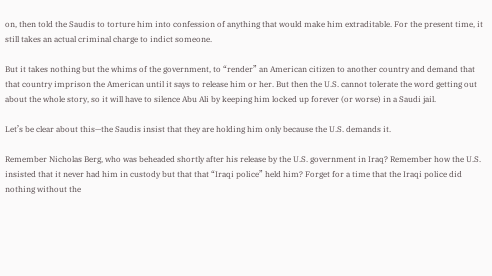on, then told the Saudis to torture him into confession of anything that would make him extraditable. For the present time, it still takes an actual criminal charge to indict someone.

But it takes nothing but the whims of the government, to “render” an American citizen to another country and demand that that country imprison the American until it says to release him or her. But then the U.S. cannot tolerate the word getting out about the whole story, so it will have to silence Abu Ali by keeping him locked up forever (or worse) in a Saudi jail.

Let’s be clear about this—the Saudis insist that they are holding him only because the U.S. demands it.

Remember Nicholas Berg, who was beheaded shortly after his release by the U.S. government in Iraq? Remember how the U.S. insisted that it never had him in custody but that that “Iraqi police” held him? Forget for a time that the Iraqi police did nothing without the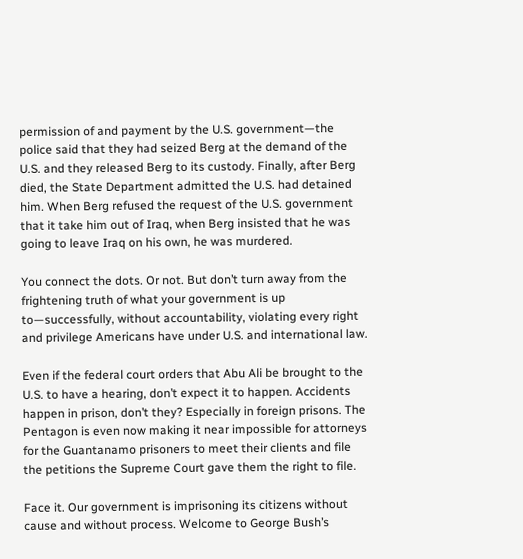permission of and payment by the U.S. government—the police said that they had seized Berg at the demand of the U.S. and they released Berg to its custody. Finally, after Berg died, the State Department admitted the U.S. had detained him. When Berg refused the request of the U.S. government that it take him out of Iraq, when Berg insisted that he was going to leave Iraq on his own, he was murdered.

You connect the dots. Or not. But don’t turn away from the frightening truth of what your government is up to—successfully, without accountability, violating every right and privilege Americans have under U.S. and international law.

Even if the federal court orders that Abu Ali be brought to the U.S. to have a hearing, don’t expect it to happen. Accidents happen in prison, don’t they? Especially in foreign prisons. The Pentagon is even now making it near impossible for attorneys for the Guantanamo prisoners to meet their clients and file the petitions the Supreme Court gave them the right to file.

Face it. Our government is imprisoning its citizens without cause and without process. Welcome to George Bush’s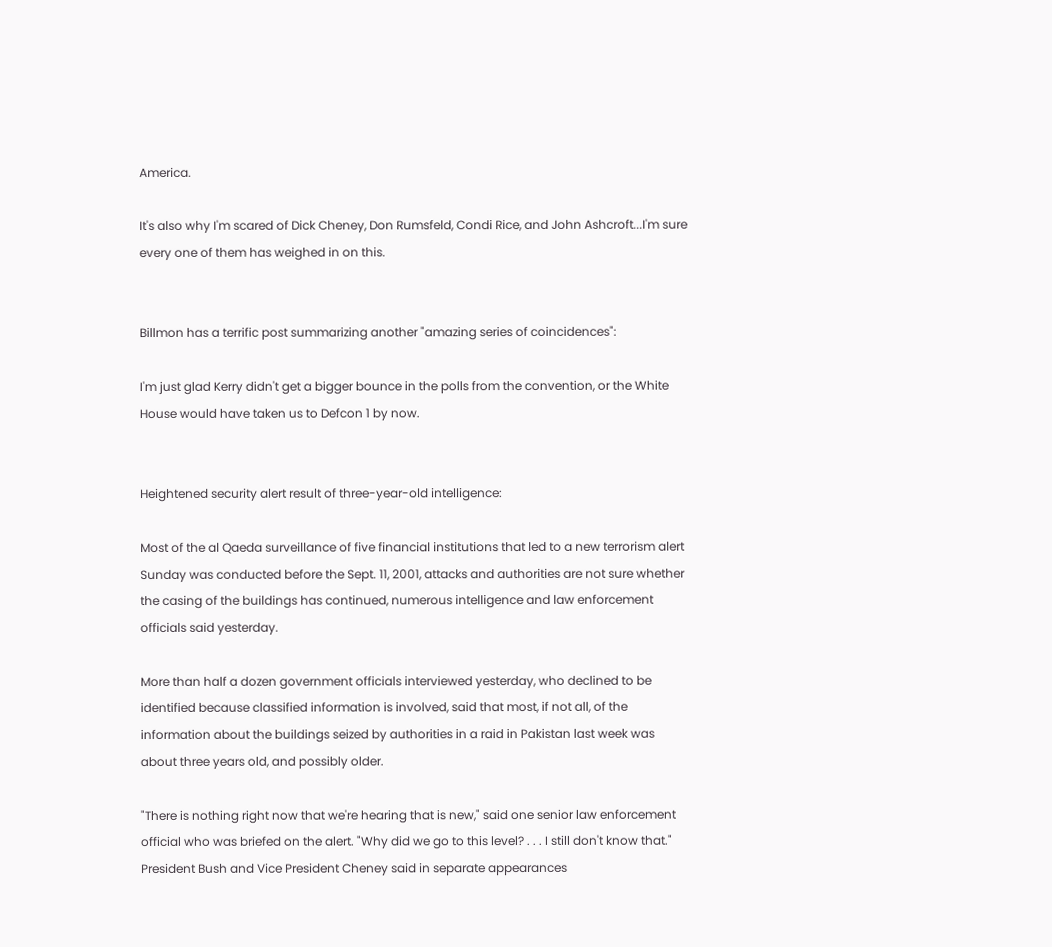America.

It's also why I'm scared of Dick Cheney, Don Rumsfeld, Condi Rice, and John Ashcroft...I'm sure every one of them has weighed in on this.


Billmon has a terrific post summarizing another "amazing series of coincidences":

I'm just glad Kerry didn't get a bigger bounce in the polls from the convention, or the White House would have taken us to Defcon 1 by now.


Heightened security alert result of three-year-old intelligence:

Most of the al Qaeda surveillance of five financial institutions that led to a new terrorism alert Sunday was conducted before the Sept. 11, 2001, attacks and authorities are not sure whether the casing of the buildings has continued, numerous intelligence and law enforcement officials said yesterday.

More than half a dozen government officials interviewed yesterday, who declined to be identified because classified information is involved, said that most, if not all, of the information about the buildings seized by authorities in a raid in Pakistan last week was about three years old, and possibly older.

"There is nothing right now that we're hearing that is new," said one senior law enforcement official who was briefed on the alert. "Why did we go to this level? . . . I still don't know that."
President Bush and Vice President Cheney said in separate appearances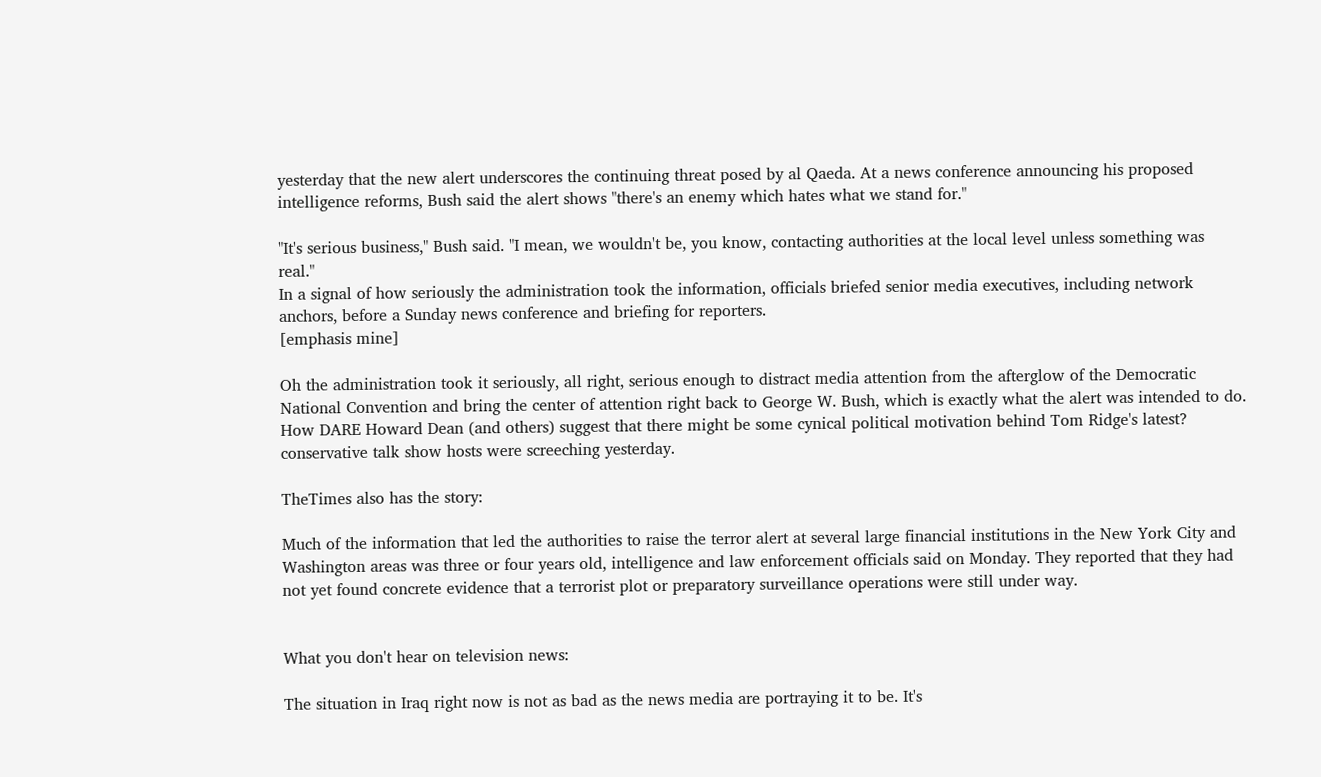yesterday that the new alert underscores the continuing threat posed by al Qaeda. At a news conference announcing his proposed intelligence reforms, Bush said the alert shows "there's an enemy which hates what we stand for."

"It's serious business," Bush said. "I mean, we wouldn't be, you know, contacting authorities at the local level unless something was real."
In a signal of how seriously the administration took the information, officials briefed senior media executives, including network anchors, before a Sunday news conference and briefing for reporters.
[emphasis mine]

Oh the administration took it seriously, all right, serious enough to distract media attention from the afterglow of the Democratic National Convention and bring the center of attention right back to George W. Bush, which is exactly what the alert was intended to do. How DARE Howard Dean (and others) suggest that there might be some cynical political motivation behind Tom Ridge's latest? conservative talk show hosts were screeching yesterday.

TheTimes also has the story:

Much of the information that led the authorities to raise the terror alert at several large financial institutions in the New York City and Washington areas was three or four years old, intelligence and law enforcement officials said on Monday. They reported that they had not yet found concrete evidence that a terrorist plot or preparatory surveillance operations were still under way.


What you don't hear on television news:

The situation in Iraq right now is not as bad as the news media are portraying it to be. It's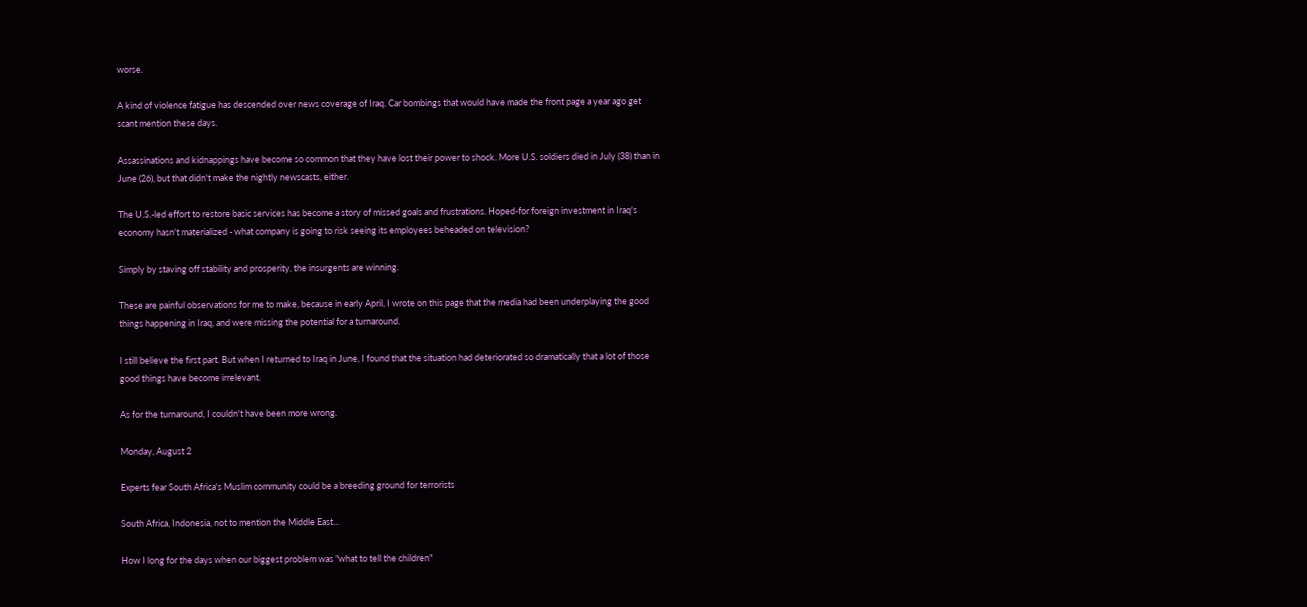worse.

A kind of violence fatigue has descended over news coverage of Iraq. Car bombings that would have made the front page a year ago get scant mention these days.

Assassinations and kidnappings have become so common that they have lost their power to shock. More U.S. soldiers died in July (38) than in June (26), but that didn't make the nightly newscasts, either.

The U.S.-led effort to restore basic services has become a story of missed goals and frustrations. Hoped-for foreign investment in Iraq's economy hasn't materialized - what company is going to risk seeing its employees beheaded on television?

Simply by staving off stability and prosperity, the insurgents are winning.

These are painful observations for me to make, because in early April, I wrote on this page that the media had been underplaying the good things happening in Iraq, and were missing the potential for a turnaround.

I still believe the first part. But when I returned to Iraq in June, I found that the situation had deteriorated so dramatically that a lot of those good things have become irrelevant.

As for the turnaround, I couldn't have been more wrong.

Monday, August 2

Experts fear South Africa's Muslim community could be a breeding ground for terrorists

South Africa, Indonesia, not to mention the Middle East...

How I long for the days when our biggest problem was "what to tell the children"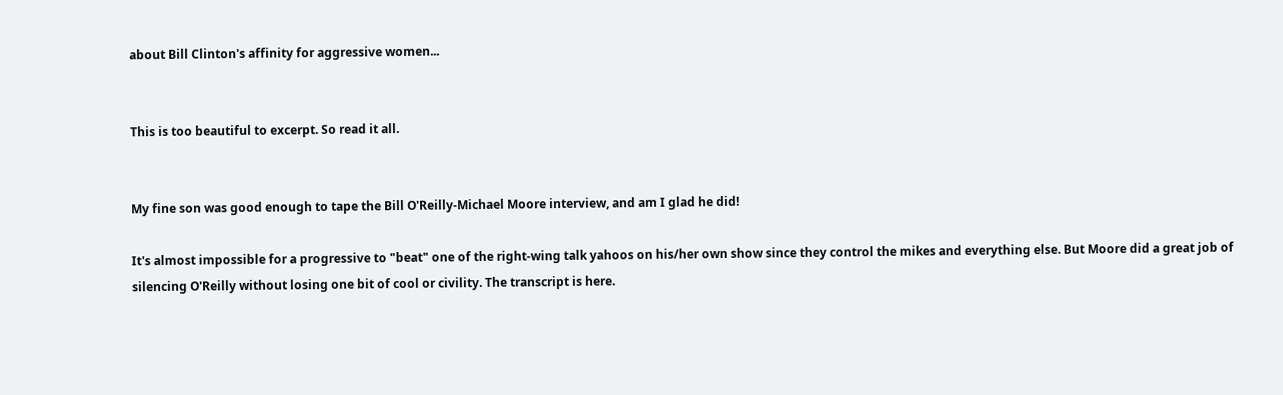about Bill Clinton's affinity for aggressive women...


This is too beautiful to excerpt. So read it all.


My fine son was good enough to tape the Bill O'Reilly-Michael Moore interview, and am I glad he did!

It's almost impossible for a progressive to "beat" one of the right-wing talk yahoos on his/her own show since they control the mikes and everything else. But Moore did a great job of silencing O'Reilly without losing one bit of cool or civility. The transcript is here.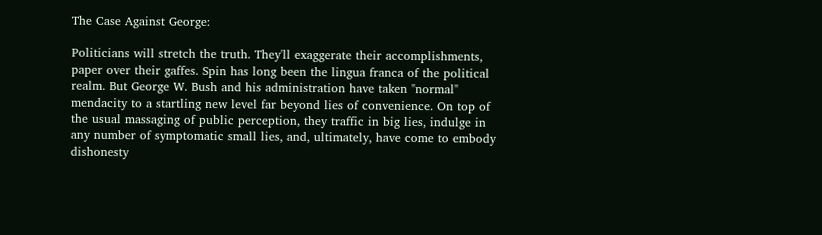The Case Against George:

Politicians will stretch the truth. They'll exaggerate their accomplishments, paper over their gaffes. Spin has long been the lingua franca of the political realm. But George W. Bush and his administration have taken "normal" mendacity to a startling new level far beyond lies of convenience. On top of the usual massaging of public perception, they traffic in big lies, indulge in any number of symptomatic small lies, and, ultimately, have come to embody dishonesty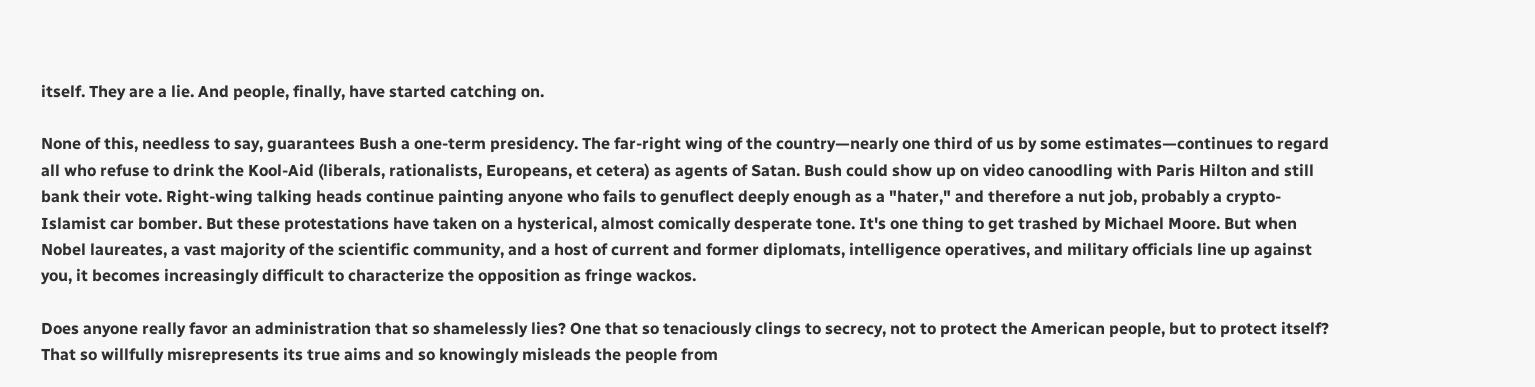itself. They are a lie. And people, finally, have started catching on.

None of this, needless to say, guarantees Bush a one-term presidency. The far-right wing of the country—nearly one third of us by some estimates—continues to regard all who refuse to drink the Kool-Aid (liberals, rationalists, Europeans, et cetera) as agents of Satan. Bush could show up on video canoodling with Paris Hilton and still bank their vote. Right-wing talking heads continue painting anyone who fails to genuflect deeply enough as a "hater," and therefore a nut job, probably a crypto-Islamist car bomber. But these protestations have taken on a hysterical, almost comically desperate tone. It's one thing to get trashed by Michael Moore. But when Nobel laureates, a vast majority of the scientific community, and a host of current and former diplomats, intelligence operatives, and military officials line up against you, it becomes increasingly difficult to characterize the opposition as fringe wackos.

Does anyone really favor an administration that so shamelessly lies? One that so tenaciously clings to secrecy, not to protect the American people, but to protect itself? That so willfully misrepresents its true aims and so knowingly misleads the people from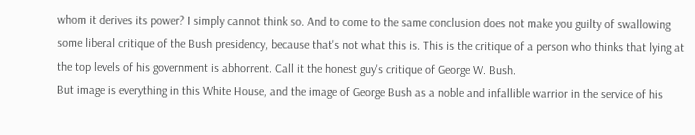whom it derives its power? I simply cannot think so. And to come to the same conclusion does not make you guilty of swallowing some liberal critique of the Bush presidency, because that's not what this is. This is the critique of a person who thinks that lying at the top levels of his government is abhorrent. Call it the honest guy's critique of George W. Bush.
But image is everything in this White House, and the image of George Bush as a noble and infallible warrior in the service of his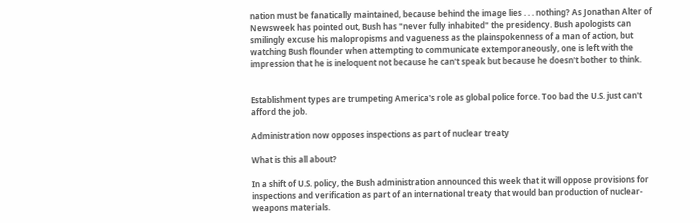nation must be fanatically maintained, because behind the image lies . . . nothing? As Jonathan Alter of Newsweek has pointed out, Bush has "never fully inhabited" the presidency. Bush apologists can smilingly excuse his malopropisms and vagueness as the plainspokenness of a man of action, but watching Bush flounder when attempting to communicate extemporaneously, one is left with the impression that he is ineloquent not because he can't speak but because he doesn't bother to think.


Establishment types are trumpeting America's role as global police force. Too bad the U.S. just can't afford the job.

Administration now opposes inspections as part of nuclear treaty

What is this all about?

In a shift of U.S. policy, the Bush administration announced this week that it will oppose provisions for inspections and verification as part of an international treaty that would ban production of nuclear-weapons materials.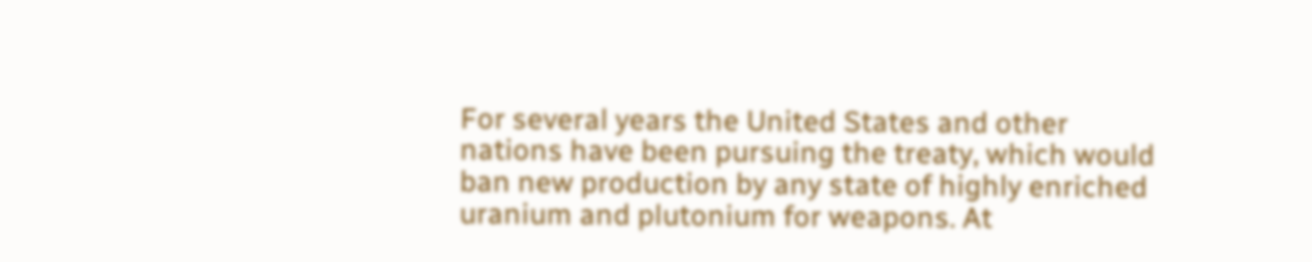For several years the United States and other nations have been pursuing the treaty, which would ban new production by any state of highly enriched uranium and plutonium for weapons. At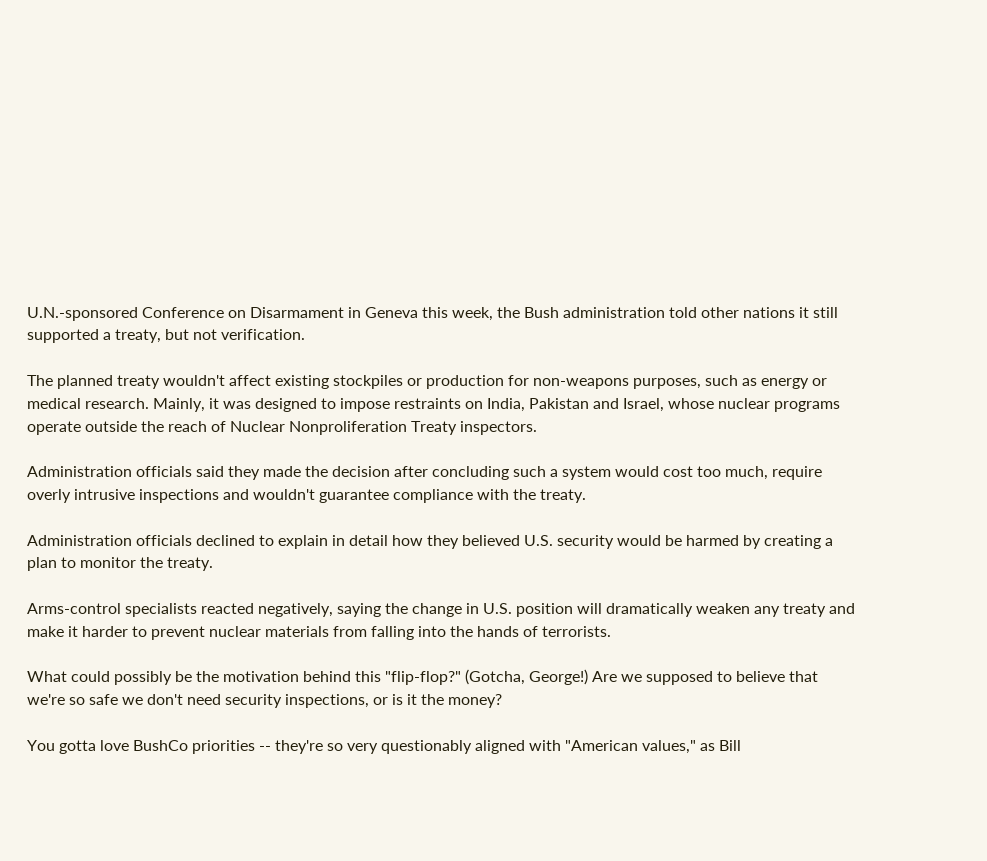U.N.-sponsored Conference on Disarmament in Geneva this week, the Bush administration told other nations it still supported a treaty, but not verification.

The planned treaty wouldn't affect existing stockpiles or production for non-weapons purposes, such as energy or medical research. Mainly, it was designed to impose restraints on India, Pakistan and Israel, whose nuclear programs operate outside the reach of Nuclear Nonproliferation Treaty inspectors.

Administration officials said they made the decision after concluding such a system would cost too much, require overly intrusive inspections and wouldn't guarantee compliance with the treaty.

Administration officials declined to explain in detail how they believed U.S. security would be harmed by creating a plan to monitor the treaty.

Arms-control specialists reacted negatively, saying the change in U.S. position will dramatically weaken any treaty and make it harder to prevent nuclear materials from falling into the hands of terrorists.

What could possibly be the motivation behind this "flip-flop?" (Gotcha, George!) Are we supposed to believe that we're so safe we don't need security inspections, or is it the money?

You gotta love BushCo priorities -- they're so very questionably aligned with "American values," as Bill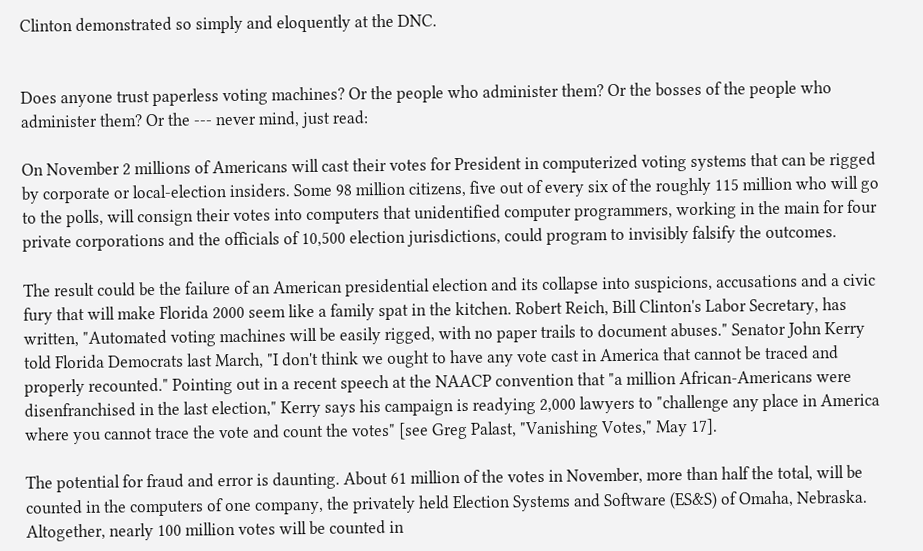Clinton demonstrated so simply and eloquently at the DNC.


Does anyone trust paperless voting machines? Or the people who administer them? Or the bosses of the people who administer them? Or the --- never mind, just read:

On November 2 millions of Americans will cast their votes for President in computerized voting systems that can be rigged by corporate or local-election insiders. Some 98 million citizens, five out of every six of the roughly 115 million who will go to the polls, will consign their votes into computers that unidentified computer programmers, working in the main for four private corporations and the officials of 10,500 election jurisdictions, could program to invisibly falsify the outcomes.

The result could be the failure of an American presidential election and its collapse into suspicions, accusations and a civic fury that will make Florida 2000 seem like a family spat in the kitchen. Robert Reich, Bill Clinton's Labor Secretary, has written, "Automated voting machines will be easily rigged, with no paper trails to document abuses." Senator John Kerry told Florida Democrats last March, "I don't think we ought to have any vote cast in America that cannot be traced and properly recounted." Pointing out in a recent speech at the NAACP convention that "a million African-Americans were disenfranchised in the last election," Kerry says his campaign is readying 2,000 lawyers to "challenge any place in America where you cannot trace the vote and count the votes" [see Greg Palast, "Vanishing Votes," May 17].

The potential for fraud and error is daunting. About 61 million of the votes in November, more than half the total, will be counted in the computers of one company, the privately held Election Systems and Software (ES&S) of Omaha, Nebraska. Altogether, nearly 100 million votes will be counted in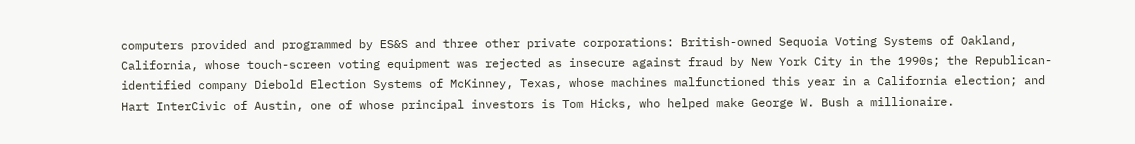computers provided and programmed by ES&S and three other private corporations: British-owned Sequoia Voting Systems of Oakland, California, whose touch-screen voting equipment was rejected as insecure against fraud by New York City in the 1990s; the Republican-identified company Diebold Election Systems of McKinney, Texas, whose machines malfunctioned this year in a California election; and Hart InterCivic of Austin, one of whose principal investors is Tom Hicks, who helped make George W. Bush a millionaire.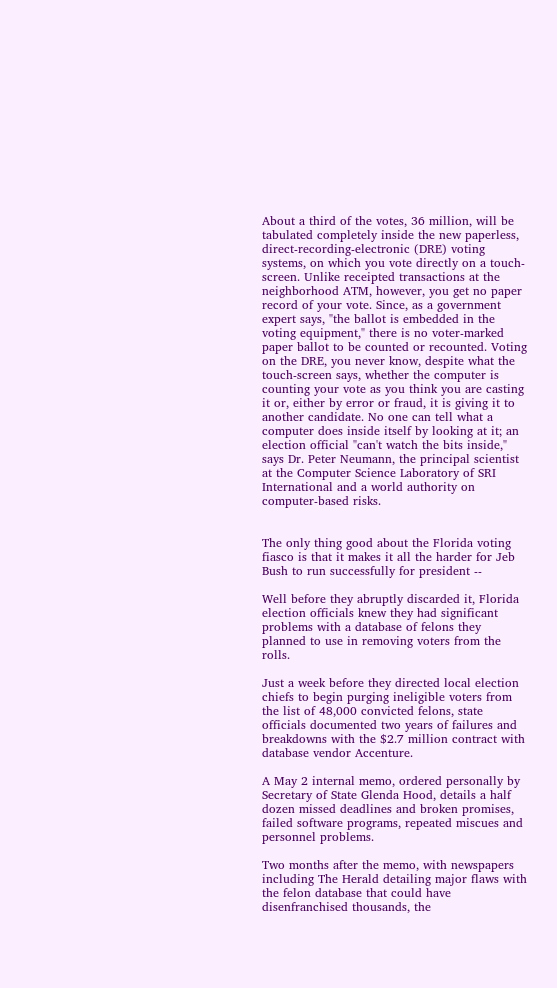About a third of the votes, 36 million, will be tabulated completely inside the new paperless, direct-recording-electronic (DRE) voting systems, on which you vote directly on a touch-screen. Unlike receipted transactions at the neighborhood ATM, however, you get no paper record of your vote. Since, as a government expert says, "the ballot is embedded in the voting equipment," there is no voter-marked paper ballot to be counted or recounted. Voting on the DRE, you never know, despite what the touch-screen says, whether the computer is counting your vote as you think you are casting it or, either by error or fraud, it is giving it to another candidate. No one can tell what a computer does inside itself by looking at it; an election official "can't watch the bits inside," says Dr. Peter Neumann, the principal scientist at the Computer Science Laboratory of SRI International and a world authority on computer-based risks.


The only thing good about the Florida voting fiasco is that it makes it all the harder for Jeb Bush to run successfully for president --

Well before they abruptly discarded it, Florida election officials knew they had significant problems with a database of felons they planned to use in removing voters from the rolls.

Just a week before they directed local election chiefs to begin purging ineligible voters from the list of 48,000 convicted felons, state officials documented two years of failures and breakdowns with the $2.7 million contract with database vendor Accenture.

A May 2 internal memo, ordered personally by Secretary of State Glenda Hood, details a half dozen missed deadlines and broken promises, failed software programs, repeated miscues and personnel problems.

Two months after the memo, with newspapers including The Herald detailing major flaws with the felon database that could have disenfranchised thousands, the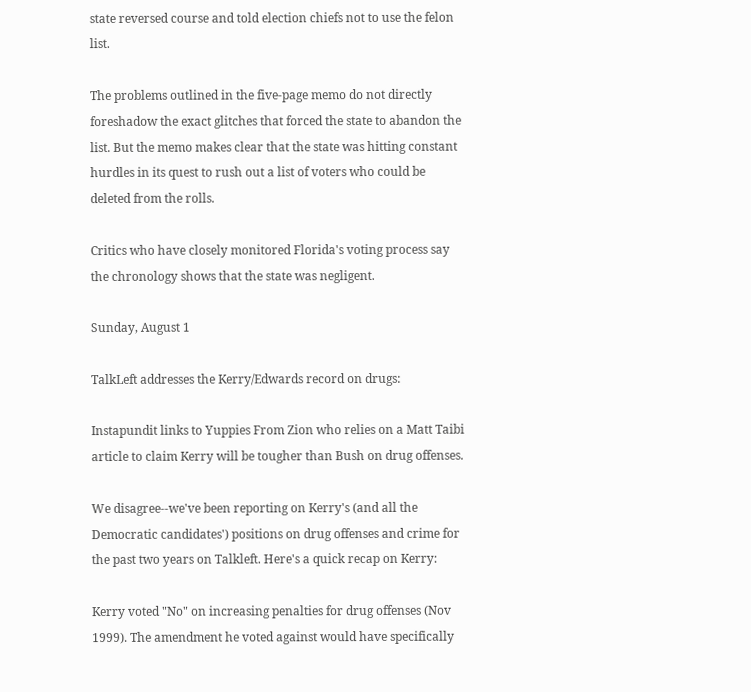state reversed course and told election chiefs not to use the felon list.

The problems outlined in the five-page memo do not directly foreshadow the exact glitches that forced the state to abandon the list. But the memo makes clear that the state was hitting constant hurdles in its quest to rush out a list of voters who could be deleted from the rolls.

Critics who have closely monitored Florida's voting process say the chronology shows that the state was negligent.

Sunday, August 1

TalkLeft addresses the Kerry/Edwards record on drugs:

Instapundit links to Yuppies From Zion who relies on a Matt Taibi article to claim Kerry will be tougher than Bush on drug offenses.

We disagree--we've been reporting on Kerry's (and all the Democratic candidates') positions on drug offenses and crime for the past two years on Talkleft. Here's a quick recap on Kerry:

Kerry voted "No" on increasing penalties for drug offenses (Nov 1999). The amendment he voted against would have specifically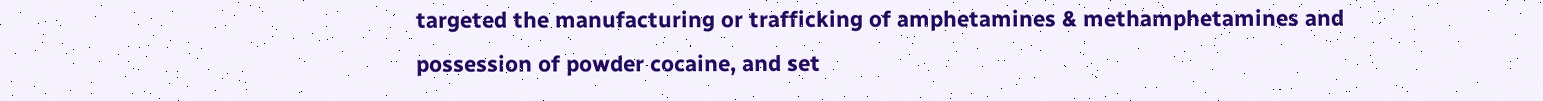targeted the manufacturing or trafficking of amphetamines & methamphetamines and possession of powder cocaine, and set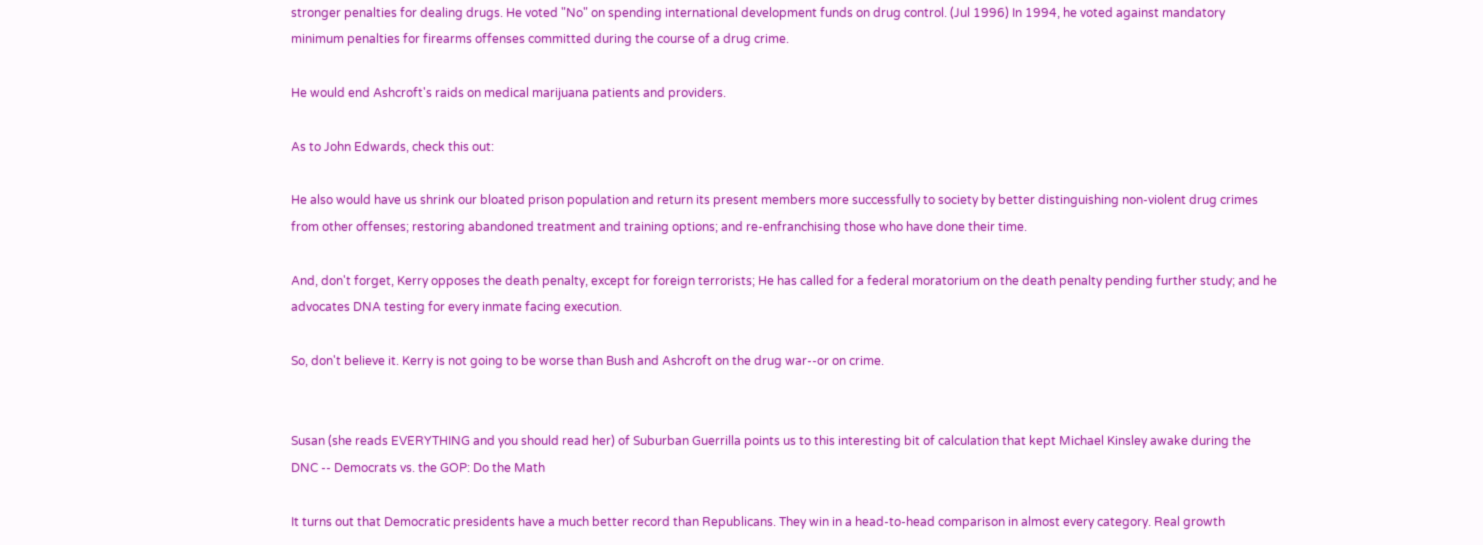stronger penalties for dealing drugs. He voted "No" on spending international development funds on drug control. (Jul 1996) In 1994, he voted against mandatory minimum penalties for firearms offenses committed during the course of a drug crime.

He would end Ashcroft's raids on medical marijuana patients and providers.

As to John Edwards, check this out:

He also would have us shrink our bloated prison population and return its present members more successfully to society by better distinguishing non-violent drug crimes from other offenses; restoring abandoned treatment and training options; and re-enfranchising those who have done their time.

And, don't forget, Kerry opposes the death penalty, except for foreign terrorists; He has called for a federal moratorium on the death penalty pending further study; and he advocates DNA testing for every inmate facing execution.

So, don't believe it. Kerry is not going to be worse than Bush and Ashcroft on the drug war--or on crime.


Susan (she reads EVERYTHING and you should read her) of Suburban Guerrilla points us to this interesting bit of calculation that kept Michael Kinsley awake during the DNC -- Democrats vs. the GOP: Do the Math

It turns out that Democratic presidents have a much better record than Republicans. They win in a head-to-head comparison in almost every category. Real growth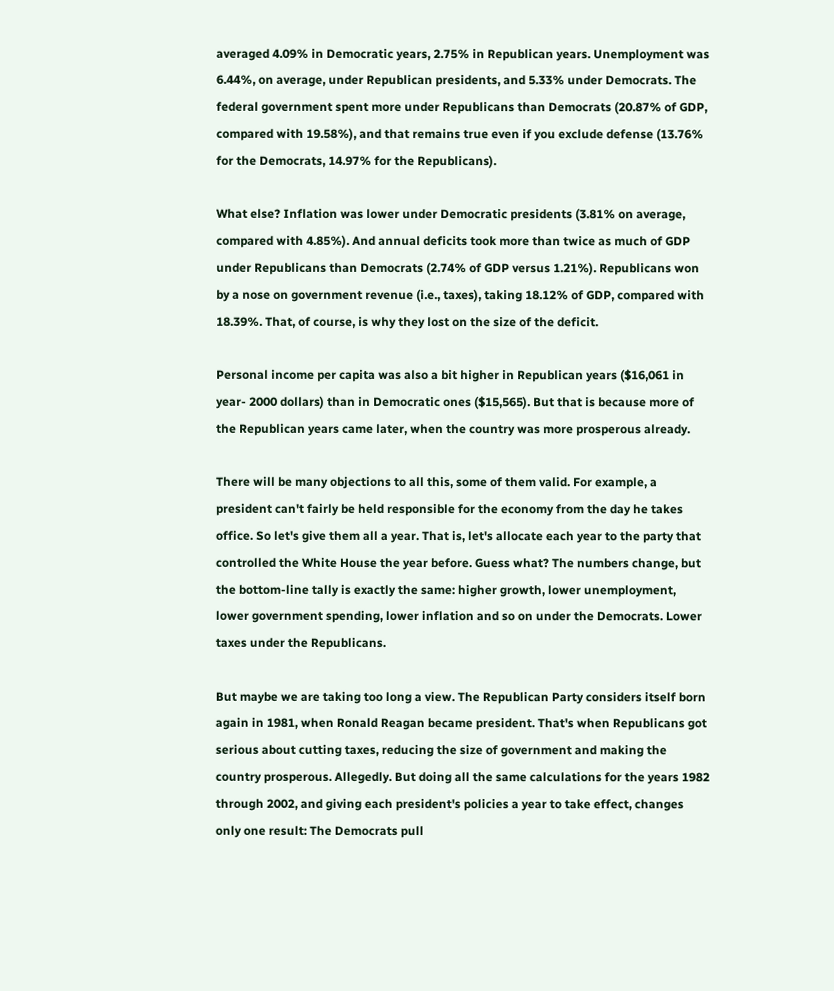averaged 4.09% in Democratic years, 2.75% in Republican years. Unemployment was 6.44%, on average, under Republican presidents, and 5.33% under Democrats. The federal government spent more under Republicans than Democrats (20.87% of GDP, compared with 19.58%), and that remains true even if you exclude defense (13.76% for the Democrats, 14.97% for the Republicans).

What else? Inflation was lower under Democratic presidents (3.81% on average, compared with 4.85%). And annual deficits took more than twice as much of GDP under Republicans than Democrats (2.74% of GDP versus 1.21%). Republicans won by a nose on government revenue (i.e., taxes), taking 18.12% of GDP, compared with 18.39%. That, of course, is why they lost on the size of the deficit.

Personal income per capita was also a bit higher in Republican years ($16,061 in year- 2000 dollars) than in Democratic ones ($15,565). But that is because more of the Republican years came later, when the country was more prosperous already.

There will be many objections to all this, some of them valid. For example, a president can't fairly be held responsible for the economy from the day he takes office. So let's give them all a year. That is, let's allocate each year to the party that controlled the White House the year before. Guess what? The numbers change, but the bottom-line tally is exactly the same: higher growth, lower unemployment, lower government spending, lower inflation and so on under the Democrats. Lower taxes under the Republicans.

But maybe we are taking too long a view. The Republican Party considers itself born again in 1981, when Ronald Reagan became president. That's when Republicans got serious about cutting taxes, reducing the size of government and making the country prosperous. Allegedly. But doing all the same calculations for the years 1982 through 2002, and giving each president's policies a year to take effect, changes only one result: The Democrats pull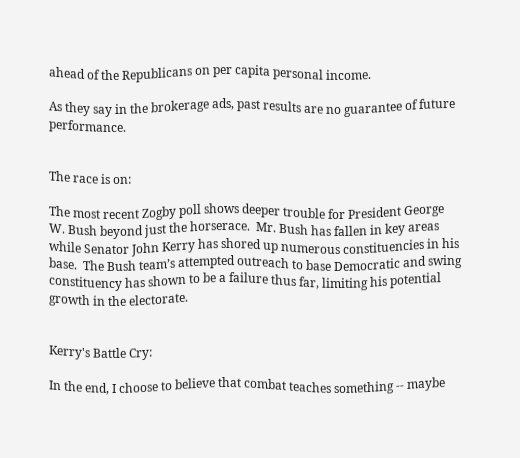ahead of the Republicans on per capita personal income.

As they say in the brokerage ads, past results are no guarantee of future performance.


The race is on:

The most recent Zogby poll shows deeper trouble for President George W. Bush beyond just the horserace.  Mr. Bush has fallen in key areas while Senator John Kerry has shored up numerous constituencies in his base.  The Bush team’s attempted outreach to base Democratic and swing constituency has shown to be a failure thus far, limiting his potential growth in the electorate.


Kerry's Battle Cry:

In the end, I choose to believe that combat teaches something -- maybe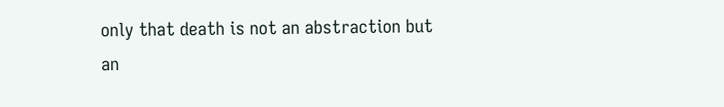only that death is not an abstraction but an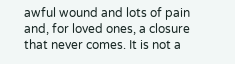awful wound and lots of pain and, for loved ones, a closure that never comes. It is not a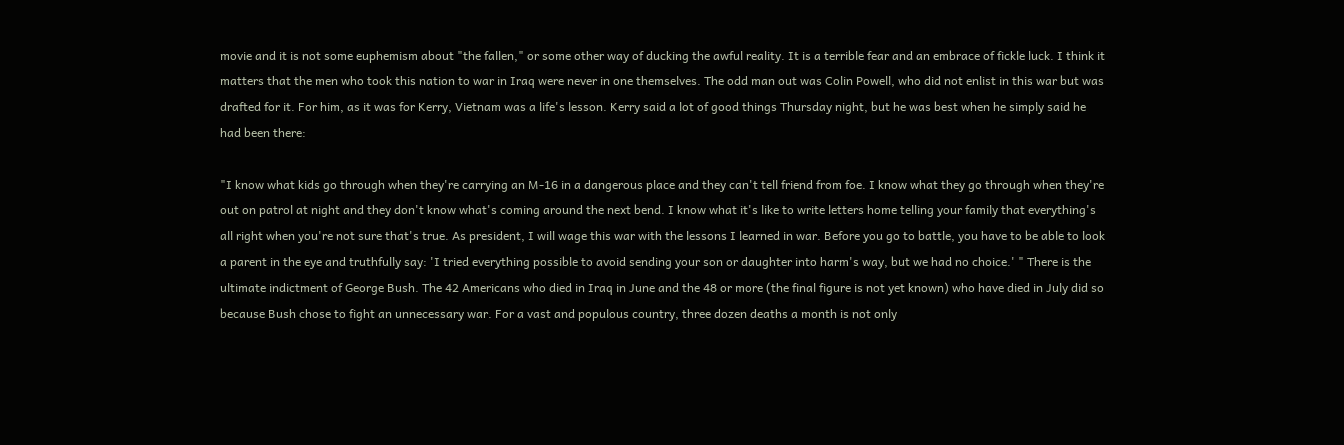movie and it is not some euphemism about "the fallen," or some other way of ducking the awful reality. It is a terrible fear and an embrace of fickle luck. I think it matters that the men who took this nation to war in Iraq were never in one themselves. The odd man out was Colin Powell, who did not enlist in this war but was drafted for it. For him, as it was for Kerry, Vietnam was a life's lesson. Kerry said a lot of good things Thursday night, but he was best when he simply said he had been there:

"I know what kids go through when they're carrying an M-16 in a dangerous place and they can't tell friend from foe. I know what they go through when they're out on patrol at night and they don't know what's coming around the next bend. I know what it's like to write letters home telling your family that everything's all right when you're not sure that's true. As president, I will wage this war with the lessons I learned in war. Before you go to battle, you have to be able to look a parent in the eye and truthfully say: 'I tried everything possible to avoid sending your son or daughter into harm's way, but we had no choice.' " There is the ultimate indictment of George Bush. The 42 Americans who died in Iraq in June and the 48 or more (the final figure is not yet known) who have died in July did so because Bush chose to fight an unnecessary war. For a vast and populous country, three dozen deaths a month is not only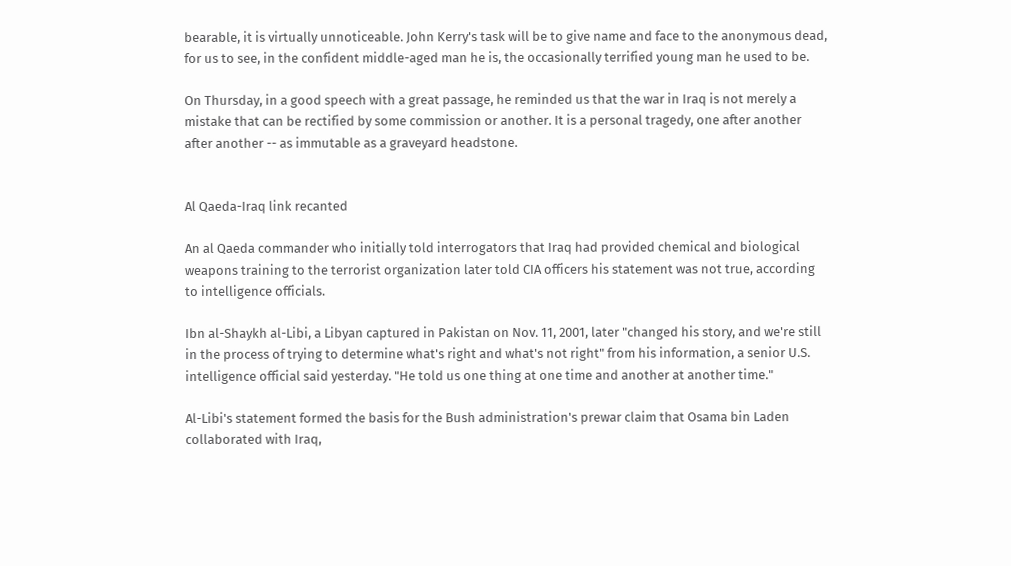bearable, it is virtually unnoticeable. John Kerry's task will be to give name and face to the anonymous dead, for us to see, in the confident middle-aged man he is, the occasionally terrified young man he used to be.

On Thursday, in a good speech with a great passage, he reminded us that the war in Iraq is not merely a mistake that can be rectified by some commission or another. It is a personal tragedy, one after another after another -- as immutable as a graveyard headstone.


Al Qaeda-Iraq link recanted

An al Qaeda commander who initially told interrogators that Iraq had provided chemical and biological weapons training to the terrorist organization later told CIA officers his statement was not true, according to intelligence officials.

Ibn al-Shaykh al-Libi, a Libyan captured in Pakistan on Nov. 11, 2001, later "changed his story, and we're still in the process of trying to determine what's right and what's not right" from his information, a senior U.S. intelligence official said yesterday. "He told us one thing at one time and another at another time."

Al-Libi's statement formed the basis for the Bush administration's prewar claim that Osama bin Laden collaborated with Iraq,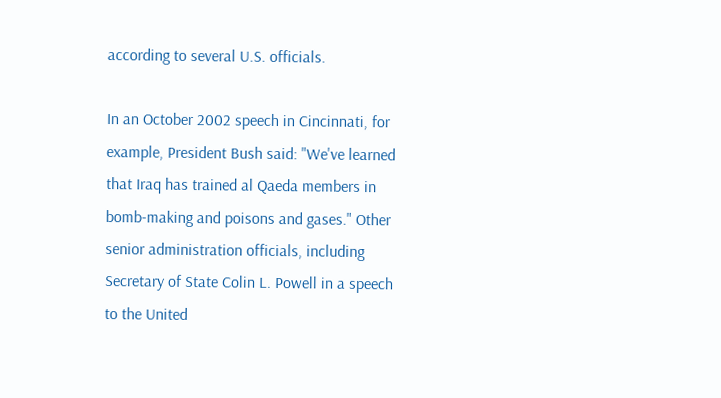according to several U.S. officials.

In an October 2002 speech in Cincinnati, for example, President Bush said: "We've learned that Iraq has trained al Qaeda members in bomb-making and poisons and gases." Other senior administration officials, including Secretary of State Colin L. Powell in a speech to the United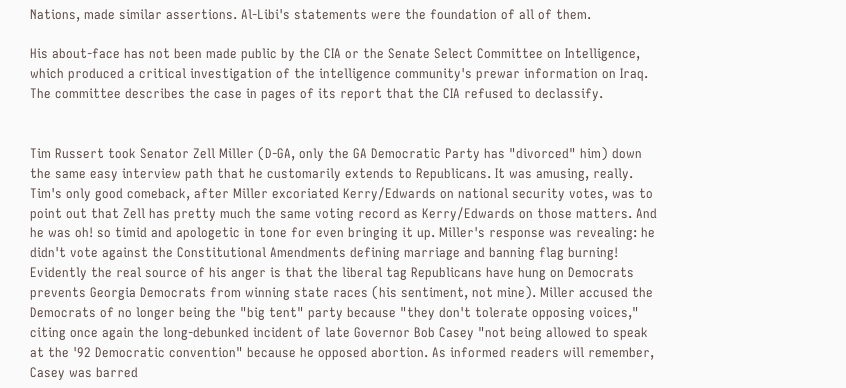Nations, made similar assertions. Al-Libi's statements were the foundation of all of them.

His about-face has not been made public by the CIA or the Senate Select Committee on Intelligence, which produced a critical investigation of the intelligence community's prewar information on Iraq. The committee describes the case in pages of its report that the CIA refused to declassify.


Tim Russert took Senator Zell Miller (D-GA, only the GA Democratic Party has "divorced" him) down the same easy interview path that he customarily extends to Republicans. It was amusing, really. Tim's only good comeback, after Miller excoriated Kerry/Edwards on national security votes, was to point out that Zell has pretty much the same voting record as Kerry/Edwards on those matters. And he was oh! so timid and apologetic in tone for even bringing it up. Miller's response was revealing: he didn't vote against the Constitutional Amendments defining marriage and banning flag burning! Evidently the real source of his anger is that the liberal tag Republicans have hung on Democrats prevents Georgia Democrats from winning state races (his sentiment, not mine). Miller accused the Democrats of no longer being the "big tent" party because "they don't tolerate opposing voices," citing once again the long-debunked incident of late Governor Bob Casey "not being allowed to speak at the '92 Democratic convention" because he opposed abortion. As informed readers will remember, Casey was barred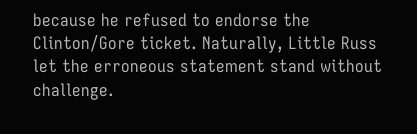because he refused to endorse the Clinton/Gore ticket. Naturally, Little Russ let the erroneous statement stand without challenge.